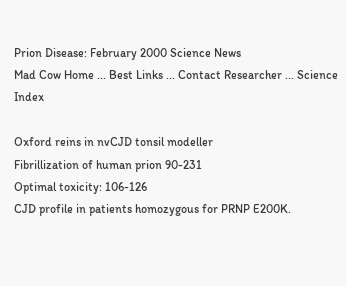Prion Disease: February 2000 Science News
Mad Cow Home ... Best Links ... Contact Researcher ... Science Index

Oxford reins in nvCJD tonsil modeller
Fibrillization of human prion 90-231
Optimal toxicity: 106-126
CJD profile in patients homozygous for PRNP E200K.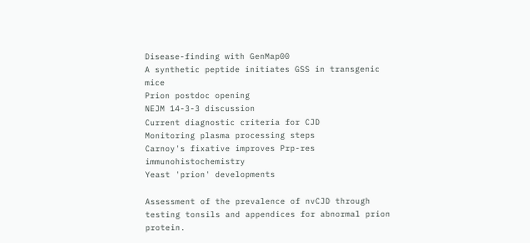Disease-finding with GenMap00
A synthetic peptide initiates GSS in transgenic mice
Prion postdoc opening
NEJM 14-3-3 discussion
Current diagnostic criteria for CJD
Monitoring plasma processing steps
Carnoy's fixative improves Prp-res immunohistochemistry
Yeast 'prion' developments

Assessment of the prevalence of nvCJD through testing tonsils and appendices for abnormal prion protein.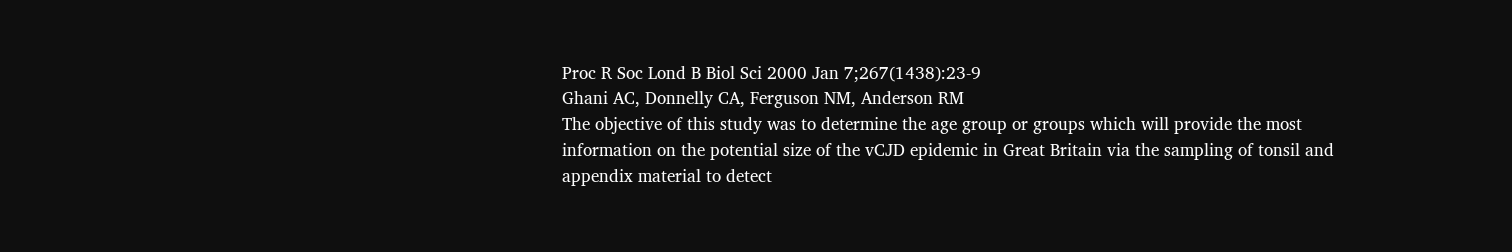Proc R Soc Lond B Biol Sci 2000 Jan 7;267(1438):23-9
Ghani AC, Donnelly CA, Ferguson NM, Anderson RM
The objective of this study was to determine the age group or groups which will provide the most information on the potential size of the vCJD epidemic in Great Britain via the sampling of tonsil and appendix material to detect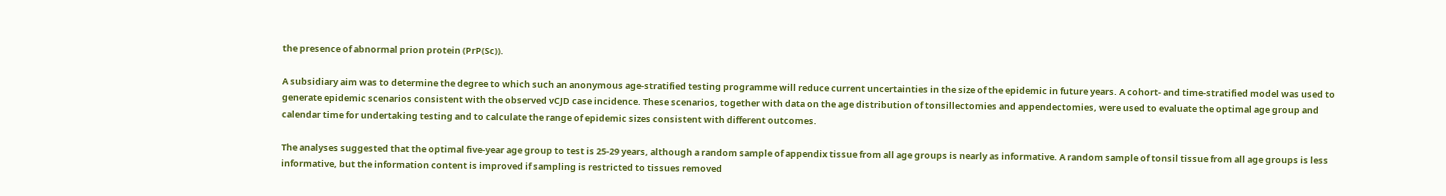the presence of abnormal prion protein (PrP(Sc)).

A subsidiary aim was to determine the degree to which such an anonymous age-stratified testing programme will reduce current uncertainties in the size of the epidemic in future years. A cohort- and time-stratified model was used to generate epidemic scenarios consistent with the observed vCJD case incidence. These scenarios, together with data on the age distribution of tonsillectomies and appendectomies, were used to evaluate the optimal age group and calendar time for undertaking testing and to calculate the range of epidemic sizes consistent with different outcomes.

The analyses suggested that the optimal five-year age group to test is 25-29 years, although a random sample of appendix tissue from all age groups is nearly as informative. A random sample of tonsil tissue from all age groups is less informative, but the information content is improved if sampling is restricted to tissues removed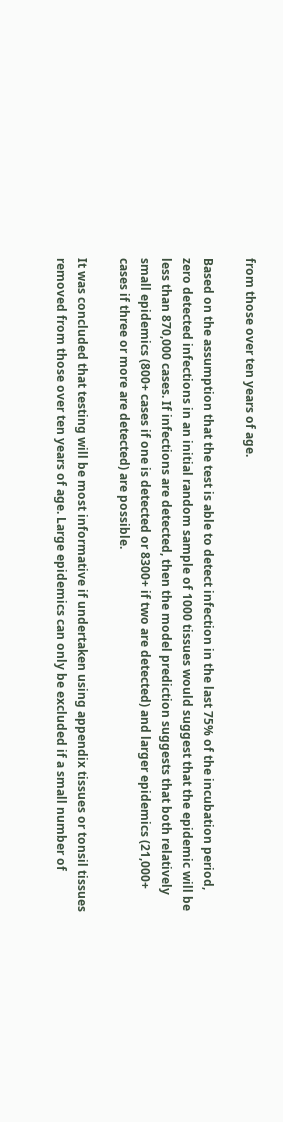from those over ten years of age.

Based on the assumption that the test is able to detect infection in the last 75% of the incubation period, zero detected infections in an initial random sample of 1000 tissues would suggest that the epidemic will be less than 870,000 cases. If infections are detected, then the model prediction suggests that both relatively small epidemics (800+ cases if one is detected or 8300+ if two are detected) and larger epidemics (21,000+ cases if three or more are detected) are possible.

It was concluded that testing will be most informative if undertaken using appendix tissues or tonsil tissues removed from those over ten years of age. Large epidemics can only be excluded if a small number of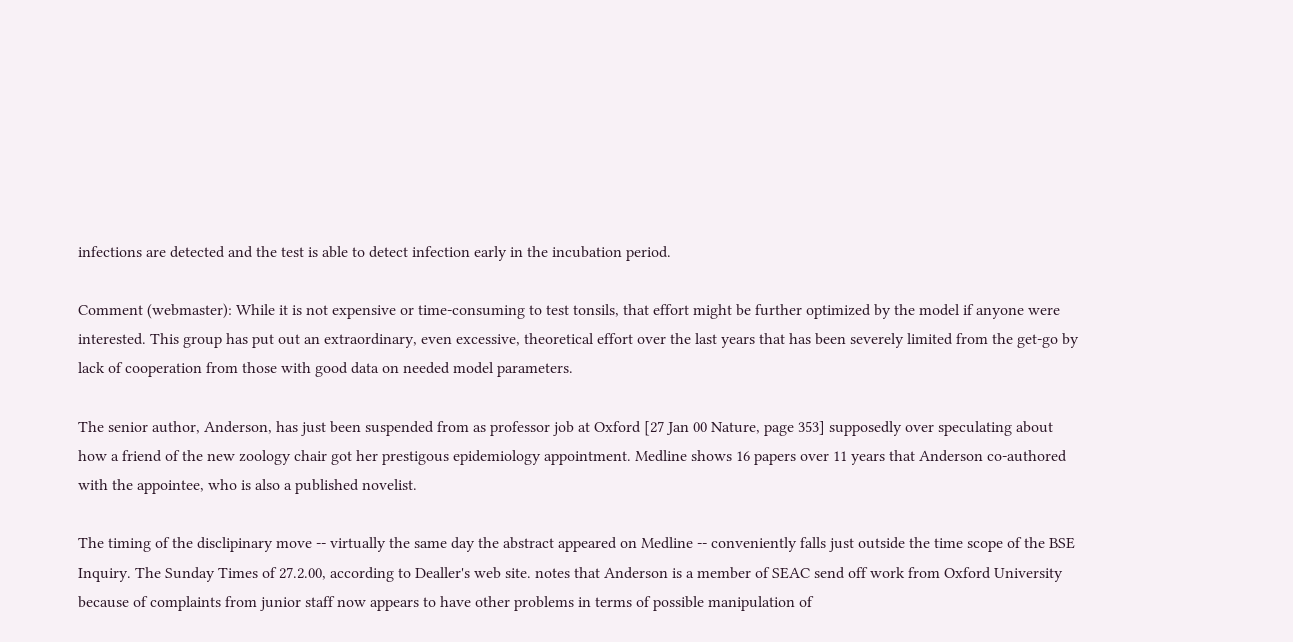infections are detected and the test is able to detect infection early in the incubation period.

Comment (webmaster): While it is not expensive or time-consuming to test tonsils, that effort might be further optimized by the model if anyone were interested. This group has put out an extraordinary, even excessive, theoretical effort over the last years that has been severely limited from the get-go by lack of cooperation from those with good data on needed model parameters.

The senior author, Anderson, has just been suspended from as professor job at Oxford [27 Jan 00 Nature, page 353] supposedly over speculating about how a friend of the new zoology chair got her prestigous epidemiology appointment. Medline shows 16 papers over 11 years that Anderson co-authored with the appointee, who is also a published novelist.

The timing of the disclipinary move -- virtually the same day the abstract appeared on Medline -- conveniently falls just outside the time scope of the BSE Inquiry. The Sunday Times of 27.2.00, according to Dealler's web site. notes that Anderson is a member of SEAC send off work from Oxford University because of complaints from junior staff now appears to have other problems in terms of possible manipulation of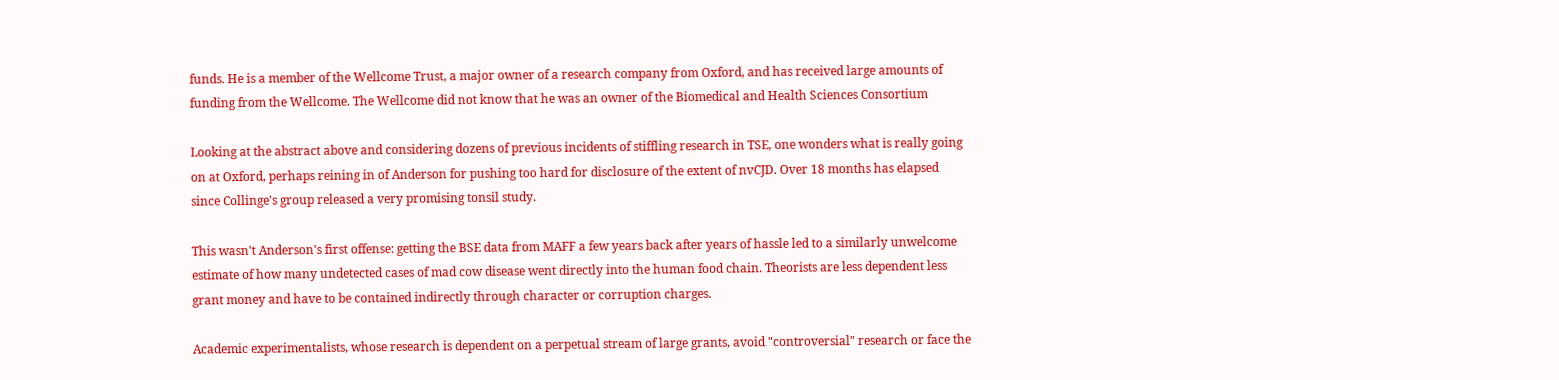funds. He is a member of the Wellcome Trust, a major owner of a research company from Oxford, and has received large amounts of funding from the Wellcome. The Wellcome did not know that he was an owner of the Biomedical and Health Sciences Consortium

Looking at the abstract above and considering dozens of previous incidents of stiffling research in TSE, one wonders what is really going on at Oxford, perhaps reining in of Anderson for pushing too hard for disclosure of the extent of nvCJD. Over 18 months has elapsed since Collinge's group released a very promising tonsil study.

This wasn't Anderson's first offense: getting the BSE data from MAFF a few years back after years of hassle led to a similarly unwelcome estimate of how many undetected cases of mad cow disease went directly into the human food chain. Theorists are less dependent less grant money and have to be contained indirectly through character or corruption charges.

Academic experimentalists, whose research is dependent on a perpetual stream of large grants, avoid "controversial" research or face the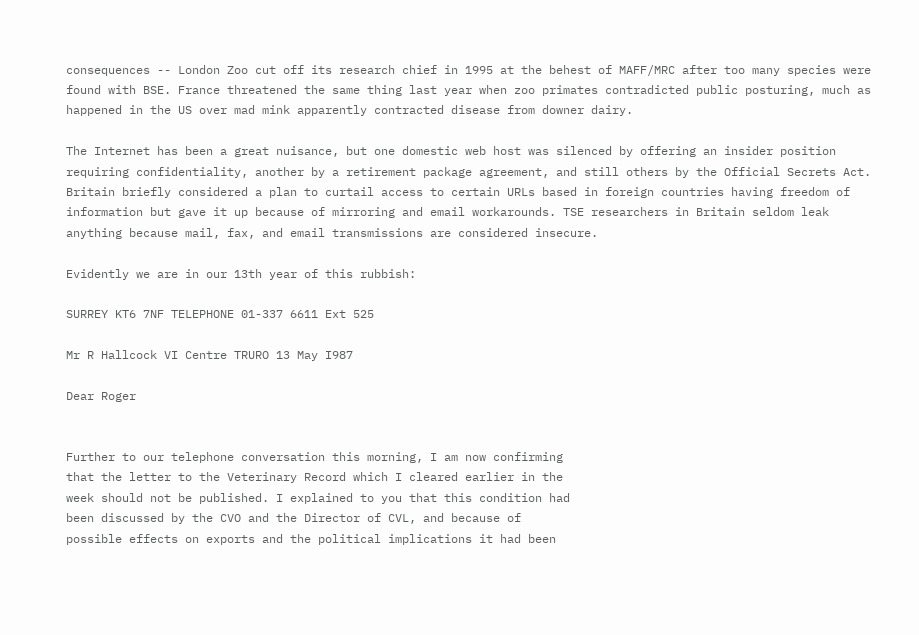consequences -- London Zoo cut off its research chief in 1995 at the behest of MAFF/MRC after too many species were found with BSE. France threatened the same thing last year when zoo primates contradicted public posturing, much as happened in the US over mad mink apparently contracted disease from downer dairy.

The Internet has been a great nuisance, but one domestic web host was silenced by offering an insider position requiring confidentiality, another by a retirement package agreement, and still others by the Official Secrets Act. Britain briefly considered a plan to curtail access to certain URLs based in foreign countries having freedom of information but gave it up because of mirroring and email workarounds. TSE researchers in Britain seldom leak anything because mail, fax, and email transmissions are considered insecure.

Evidently we are in our 13th year of this rubbish:

SURREY KT6 7NF TELEPHONE 01-337 6611 Ext 525

Mr R Hallcock VI Centre TRURO 13 May I987

Dear Roger


Further to our telephone conversation this morning, I am now confirming
that the letter to the Veterinary Record which I cleared earlier in the
week should not be published. I explained to you that this condition had
been discussed by the CVO and the Director of CVL, and because of
possible effects on exports and the political implications it had been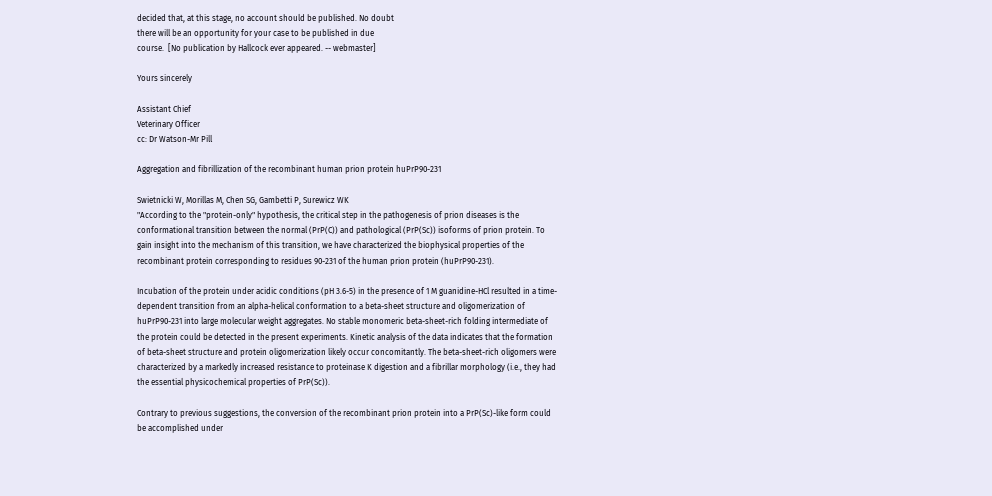decided that, at this stage, no account should be published. No doubt
there will be an opportunity for your case to be published in due
course.  [No publication by Hallcock ever appeared. -- webmaster]

Yours sincerely

Assistant Chief
Veterinary Officer
cc: Dr Watson-Mr Pill

Aggregation and fibrillization of the recombinant human prion protein huPrP90-231

Swietnicki W, Morillas M, Chen SG, Gambetti P, Surewicz WK
"According to the "protein-only" hypothesis, the critical step in the pathogenesis of prion diseases is the conformational transition between the normal (PrP(C)) and pathological (PrP(Sc)) isoforms of prion protein. To gain insight into the mechanism of this transition, we have characterized the biophysical properties of the recombinant protein corresponding to residues 90-231 of the human prion protein (huPrP90-231).

Incubation of the protein under acidic conditions (pH 3.6-5) in the presence of 1 M guanidine-HCl resulted in a time-dependent transition from an alpha-helical conformation to a beta-sheet structure and oligomerization of huPrP90-231 into large molecular weight aggregates. No stable monomeric beta-sheet-rich folding intermediate of the protein could be detected in the present experiments. Kinetic analysis of the data indicates that the formation of beta-sheet structure and protein oligomerization likely occur concomitantly. The beta-sheet-rich oligomers were characterized by a markedly increased resistance to proteinase K digestion and a fibrillar morphology (i.e., they had the essential physicochemical properties of PrP(Sc)).

Contrary to previous suggestions, the conversion of the recombinant prion protein into a PrP(Sc)-like form could be accomplished under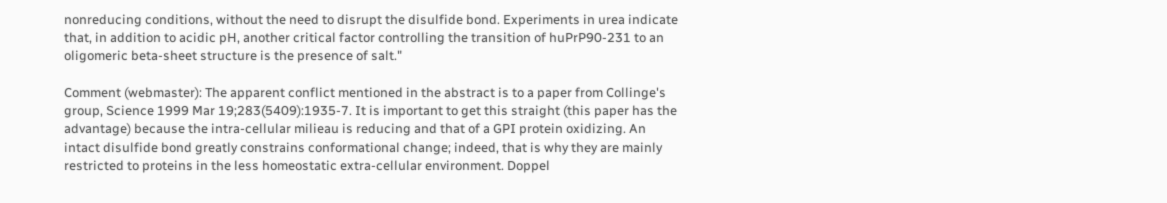nonreducing conditions, without the need to disrupt the disulfide bond. Experiments in urea indicate that, in addition to acidic pH, another critical factor controlling the transition of huPrP90-231 to an oligomeric beta-sheet structure is the presence of salt."

Comment (webmaster): The apparent conflict mentioned in the abstract is to a paper from Collinge's group, Science 1999 Mar 19;283(5409):1935-7. It is important to get this straight (this paper has the advantage) because the intra-cellular milieau is reducing and that of a GPI protein oxidizing. An intact disulfide bond greatly constrains conformational change; indeed, that is why they are mainly restricted to proteins in the less homeostatic extra-cellular environment. Doppel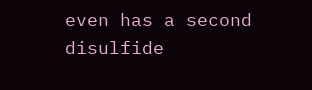even has a second disulfide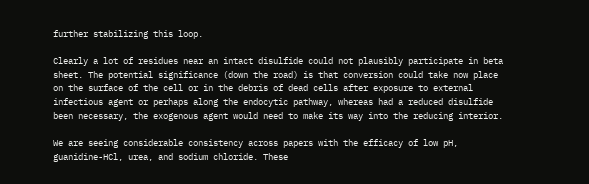further stabilizing this loop.

Clearly a lot of residues near an intact disulfide could not plausibly participate in beta sheet. The potential significance (down the road) is that conversion could take now place on the surface of the cell or in the debris of dead cells after exposure to external infectious agent or perhaps along the endocytic pathway, whereas had a reduced disulfide been necessary, the exogenous agent would need to make its way into the reducing interior.

We are seeing considerable consistency across papers with the efficacy of low pH, guanidine-HCl, urea, and sodium chloride. These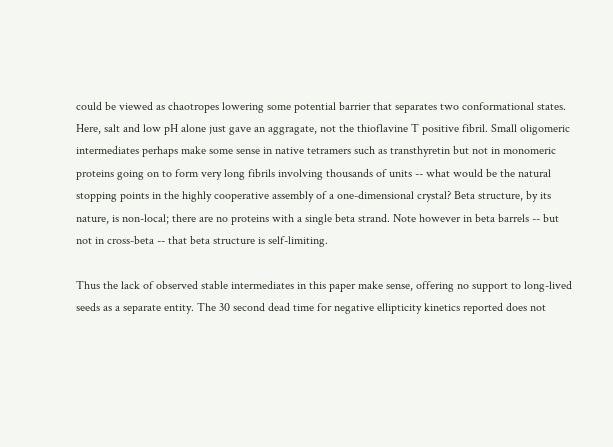could be viewed as chaotropes lowering some potential barrier that separates two conformational states. Here, salt and low pH alone just gave an aggragate, not the thioflavine T positive fibril. Small oligomeric intermediates perhaps make some sense in native tetramers such as transthyretin but not in monomeric proteins going on to form very long fibrils involving thousands of units -- what would be the natural stopping points in the highly cooperative assembly of a one-dimensional crystal? Beta structure, by its nature, is non-local; there are no proteins with a single beta strand. Note however in beta barrels -- but not in cross-beta -- that beta structure is self-limiting.

Thus the lack of observed stable intermediates in this paper make sense, offering no support to long-lived seeds as a separate entity. The 30 second dead time for negative ellipticity kinetics reported does not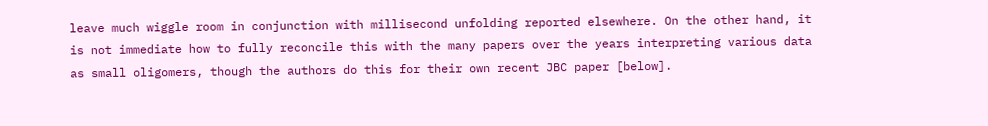leave much wiggle room in conjunction with millisecond unfolding reported elsewhere. On the other hand, it is not immediate how to fully reconcile this with the many papers over the years interpreting various data as small oligomers, though the authors do this for their own recent JBC paper [below].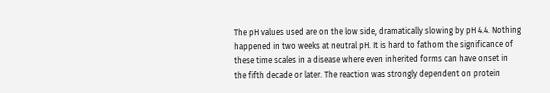The pH values used are on the low side, dramatically slowing by pH 4.4. Nothing happened in two weeks at neutral pH. It is hard to fathom the significance of these time scales in a disease where even inherited forms can have onset in the fifth decade or later. The reaction was strongly dependent on protein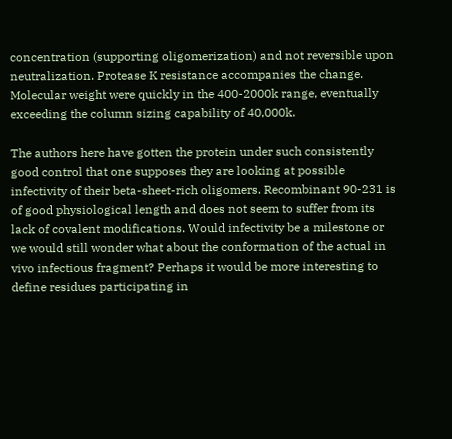concentration (supporting oligomerization) and not reversible upon neutralization. Protease K resistance accompanies the change. Molecular weight were quickly in the 400-2000k range, eventually exceeding the column sizing capability of 40,000k.

The authors here have gotten the protein under such consistently good control that one supposes they are looking at possible infectivity of their beta-sheet-rich oligomers. Recombinant 90-231 is of good physiological length and does not seem to suffer from its lack of covalent modifications. Would infectivity be a milestone or we would still wonder what about the conformation of the actual in vivo infectious fragment? Perhaps it would be more interesting to define residues participating in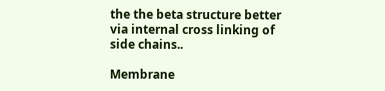the the beta structure better via internal cross linking of side chains..

Membrane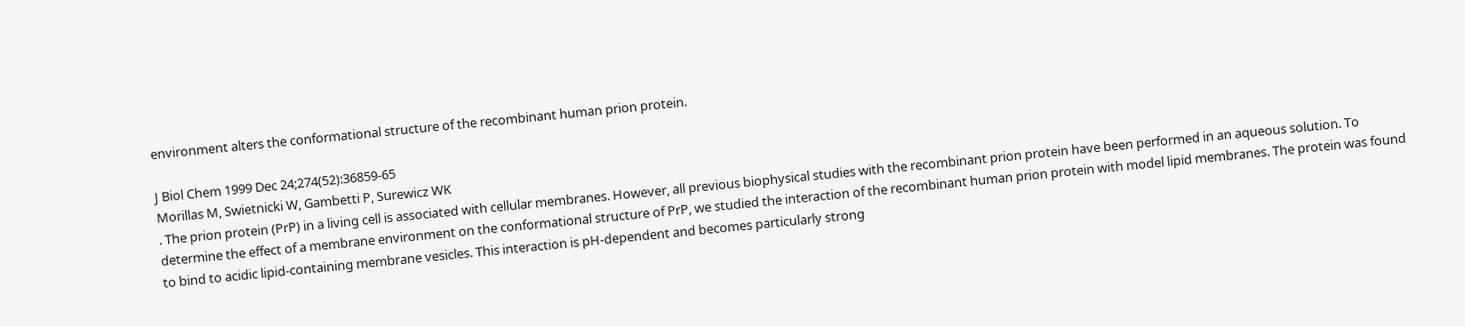environment alters the conformational structure of the recombinant human prion protein.

J Biol Chem 1999 Dec 24;274(52):36859-65
Morillas M, Swietnicki W, Gambetti P, Surewicz WK
. The prion protein (PrP) in a living cell is associated with cellular membranes. However, all previous biophysical studies with the recombinant prion protein have been performed in an aqueous solution. To determine the effect of a membrane environment on the conformational structure of PrP, we studied the interaction of the recombinant human prion protein with model lipid membranes. The protein was found to bind to acidic lipid-containing membrane vesicles. This interaction is pH-dependent and becomes particularly strong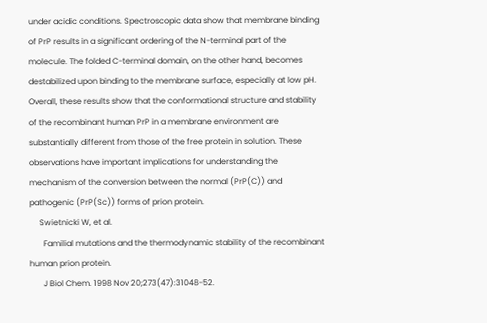under acidic conditions. Spectroscopic data show that membrane binding of PrP results in a significant ordering of the N-terminal part of the molecule. The folded C-terminal domain, on the other hand, becomes destabilized upon binding to the membrane surface, especially at low pH. Overall, these results show that the conformational structure and stability of the recombinant human PrP in a membrane environment are substantially different from those of the free protein in solution. These observations have important implications for understanding the mechanism of the conversion between the normal (PrP(C)) and pathogenic (PrP(Sc)) forms of prion protein.
     Swietnicki W, et al.
       Familial mutations and the thermodynamic stability of the recombinant human prion protein.
       J Biol Chem. 1998 Nov 20;273(47):31048-52.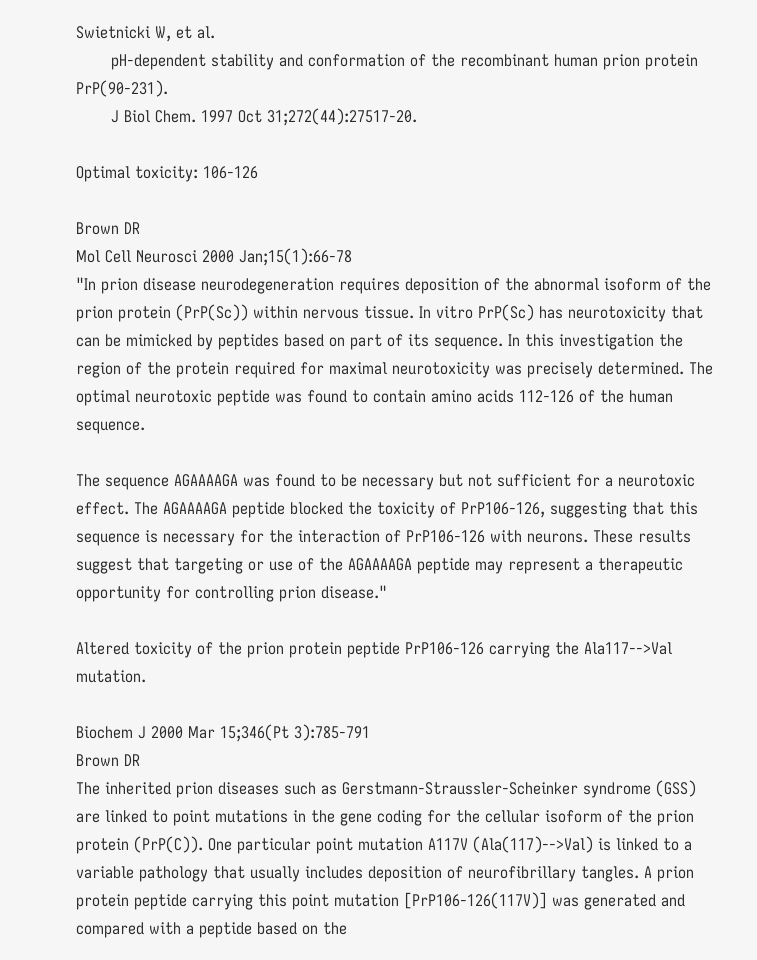Swietnicki W, et al.
       pH-dependent stability and conformation of the recombinant human prion protein PrP(90-231).
       J Biol Chem. 1997 Oct 31;272(44):27517-20.

Optimal toxicity: 106-126

Brown DR
Mol Cell Neurosci 2000 Jan;15(1):66-78
"In prion disease neurodegeneration requires deposition of the abnormal isoform of the prion protein (PrP(Sc)) within nervous tissue. In vitro PrP(Sc) has neurotoxicity that can be mimicked by peptides based on part of its sequence. In this investigation the region of the protein required for maximal neurotoxicity was precisely determined. The optimal neurotoxic peptide was found to contain amino acids 112-126 of the human sequence.

The sequence AGAAAAGA was found to be necessary but not sufficient for a neurotoxic effect. The AGAAAAGA peptide blocked the toxicity of PrP106-126, suggesting that this sequence is necessary for the interaction of PrP106-126 with neurons. These results suggest that targeting or use of the AGAAAAGA peptide may represent a therapeutic opportunity for controlling prion disease."

Altered toxicity of the prion protein peptide PrP106-126 carrying the Ala117-->Val mutation.

Biochem J 2000 Mar 15;346(Pt 3):785-791
Brown DR
The inherited prion diseases such as Gerstmann-Straussler-Scheinker syndrome (GSS) are linked to point mutations in the gene coding for the cellular isoform of the prion protein (PrP(C)). One particular point mutation A117V (Ala(117)-->Val) is linked to a variable pathology that usually includes deposition of neurofibrillary tangles. A prion protein peptide carrying this point mutation [PrP106-126(117V)] was generated and compared with a peptide based on the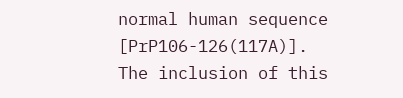normal human sequence [PrP106-126(117A)]. The inclusion of this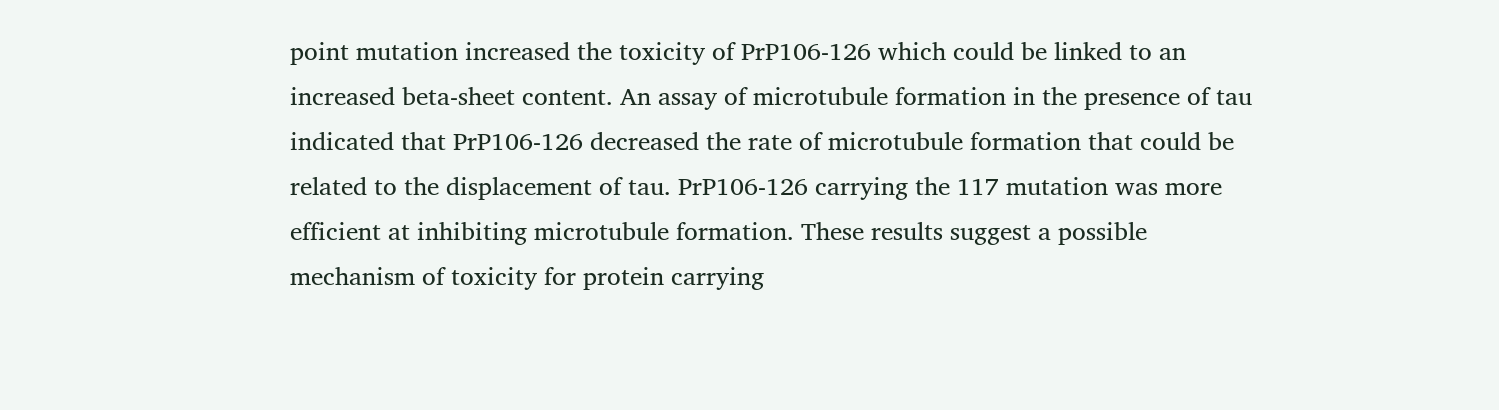point mutation increased the toxicity of PrP106-126 which could be linked to an increased beta-sheet content. An assay of microtubule formation in the presence of tau indicated that PrP106-126 decreased the rate of microtubule formation that could be related to the displacement of tau. PrP106-126 carrying the 117 mutation was more efficient at inhibiting microtubule formation. These results suggest a possible mechanism of toxicity for protein carrying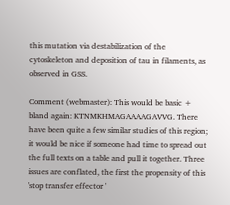this mutation via destabilization of the cytoskeleton and deposition of tau in filaments, as observed in GSS.

Comment (webmaster): This would be basic + bland again: KTNMKHMAGAAAAGAVVG. There have been quite a few similar studies of this region; it would be nice if someone had time to spread out the full texts on a table and pull it together. Three issues are conflated, the first the propensity of this 'stop transfer effector '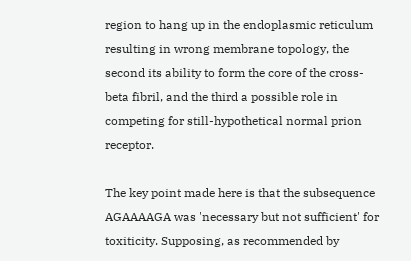region to hang up in the endoplasmic reticulum resulting in wrong membrane topology, the second its ability to form the core of the cross-beta fibril, and the third a possible role in competing for still-hypothetical normal prion receptor.

The key point made here is that the subsequence AGAAAAGA was 'necessary but not sufficient' for toxiticity. Supposing, as recommended by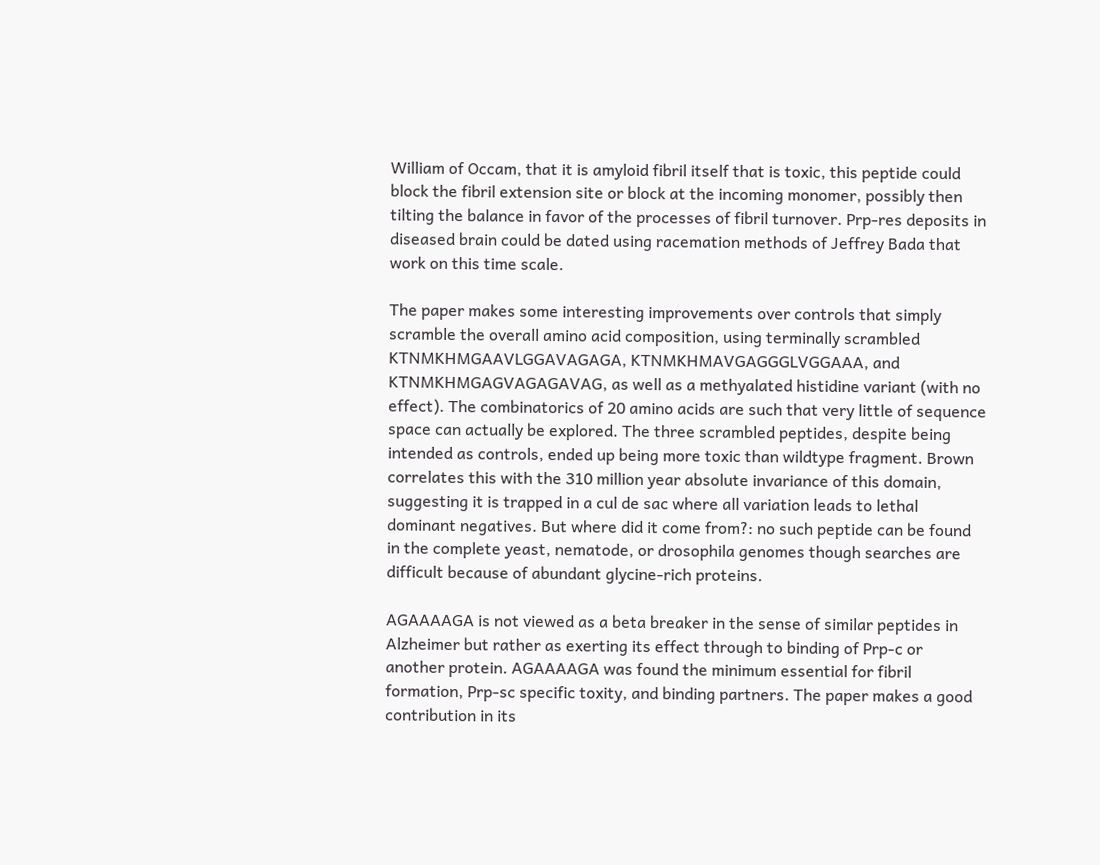William of Occam, that it is amyloid fibril itself that is toxic, this peptide could block the fibril extension site or block at the incoming monomer, possibly then tilting the balance in favor of the processes of fibril turnover. Prp-res deposits in diseased brain could be dated using racemation methods of Jeffrey Bada that work on this time scale.

The paper makes some interesting improvements over controls that simply scramble the overall amino acid composition, using terminally scrambled KTNMKHMGAAVLGGAVAGAGA, KTNMKHMAVGAGGGLVGGAAA, and KTNMKHMGAGVAGAGAVAG, as well as a methyalated histidine variant (with no effect). The combinatorics of 20 amino acids are such that very little of sequence space can actually be explored. The three scrambled peptides, despite being intended as controls, ended up being more toxic than wildtype fragment. Brown correlates this with the 310 million year absolute invariance of this domain, suggesting it is trapped in a cul de sac where all variation leads to lethal dominant negatives. But where did it come from?: no such peptide can be found in the complete yeast, nematode, or drosophila genomes though searches are difficult because of abundant glycine-rich proteins.

AGAAAAGA is not viewed as a beta breaker in the sense of similar peptides in Alzheimer but rather as exerting its effect through to binding of Prp-c or another protein. AGAAAAGA was found the minimum essential for fibril formation, Prp-sc specific toxity, and binding partners. The paper makes a good contribution in its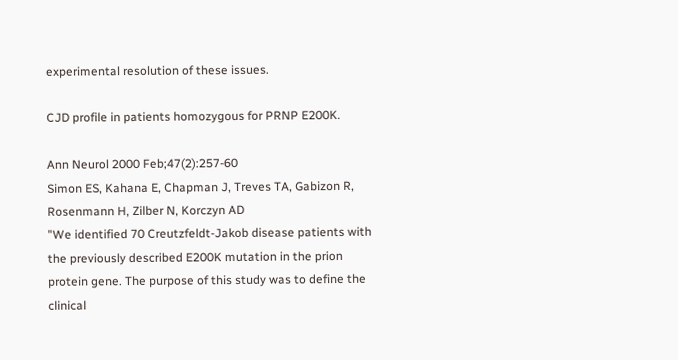experimental resolution of these issues.

CJD profile in patients homozygous for PRNP E200K.

Ann Neurol 2000 Feb;47(2):257-60
Simon ES, Kahana E, Chapman J, Treves TA, Gabizon R, Rosenmann H, Zilber N, Korczyn AD
"We identified 70 Creutzfeldt-Jakob disease patients with the previously described E200K mutation in the prion protein gene. The purpose of this study was to define the clinical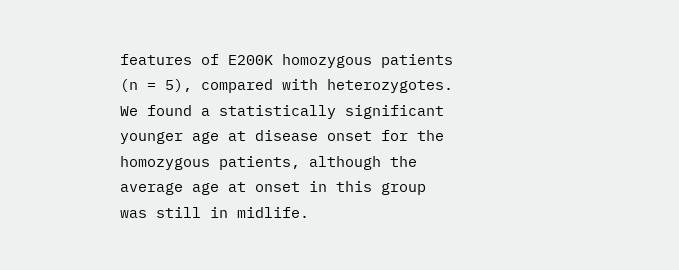features of E200K homozygous patients (n = 5), compared with heterozygotes. We found a statistically significant younger age at disease onset for the homozygous patients, although the average age at onset in this group was still in midlife.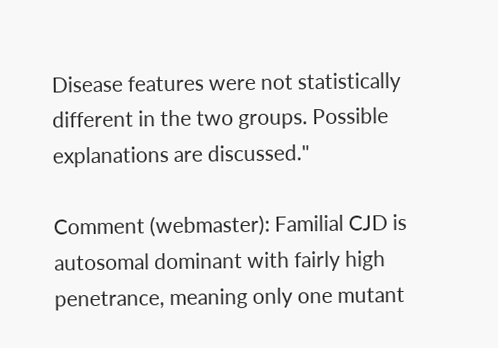Disease features were not statistically different in the two groups. Possible explanations are discussed."

Comment (webmaster): Familial CJD is autosomal dominant with fairly high penetrance, meaning only one mutant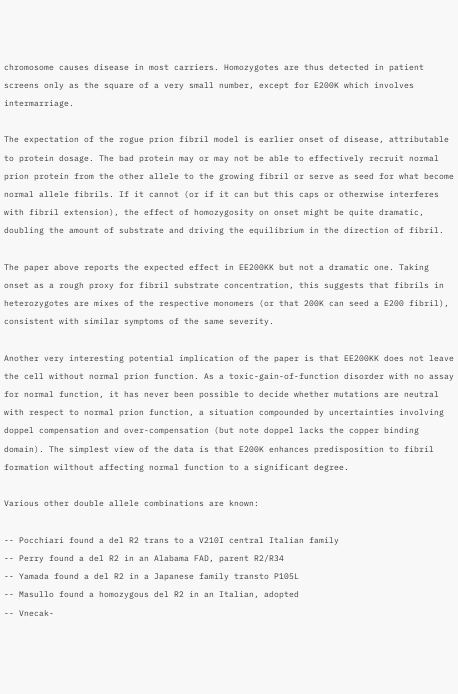chromosome causes disease in most carriers. Homozygotes are thus detected in patient screens only as the square of a very small number, except for E200K which involves intermarriage.

The expectation of the rogue prion fibril model is earlier onset of disease, attributable to protein dosage. The bad protein may or may not be able to effectively recruit normal prion protein from the other allele to the growing fibril or serve as seed for what become normal allele fibrils. If it cannot (or if it can but this caps or otherwise interferes with fibril extension), the effect of homozygosity on onset might be quite dramatic, doubling the amount of substrate and driving the equilibrium in the direction of fibril.

The paper above reports the expected effect in EE200KK but not a dramatic one. Taking onset as a rough proxy for fibril substrate concentration, this suggests that fibrils in heterozygotes are mixes of the respective monomers (or that 200K can seed a E200 fibril), consistent with similar symptoms of the same severity.

Another very interesting potential implication of the paper is that EE200KK does not leave the cell without normal prion function. As a toxic-gain-of-function disorder with no assay for normal function, it has never been possible to decide whether mutations are neutral with respect to normal prion function, a situation compounded by uncertainties involving doppel compensation and over-compensation (but note doppel lacks the copper binding domain). The simplest view of the data is that E200K enhances predisposition to fibril formation wilthout affecting normal function to a significant degree.

Various other double allele combinations are known:

-- Pocchiari found a del R2 trans to a V210I central Italian family
-- Perry found a del R2 in an Alabama FAD, parent R2/R34
-- Yamada found a del R2 in a Japanese family transto P105L
-- Masullo found a homozygous del R2 in an Italian, adopted
-- Vnecak-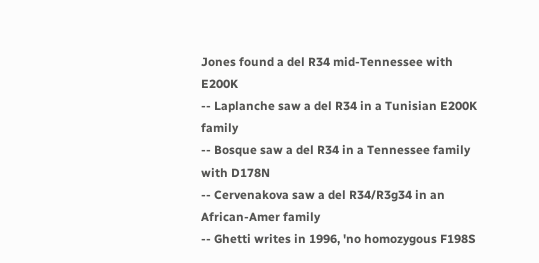Jones found a del R34 mid-Tennessee with E200K
-- Laplanche saw a del R34 in a Tunisian E200K family
-- Bosque saw a del R34 in a Tennessee family with D178N
-- Cervenakova saw a del R34/R3g34 in an African-Amer family
-- Ghetti writes in 1996, 'no homozygous F198S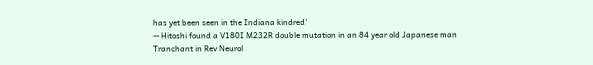has yet been seen in the Indiana kindred'
-- Hitoshi found a V180I M232R double mutation in an 84 year old Japanese man
Tranchant in Rev Neurol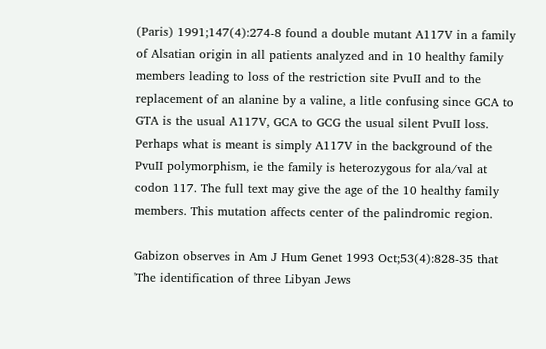(Paris) 1991;147(4):274-8 found a double mutant A117V in a family of Alsatian origin in all patients analyzed and in 10 healthy family members leading to loss of the restriction site PvuII and to the replacement of an alanine by a valine, a litle confusing since GCA to GTA is the usual A117V, GCA to GCG the usual silent PvuII loss. Perhaps what is meant is simply A117V in the background of the PvuII polymorphism, ie the family is heterozygous for ala/val at codon 117. The full text may give the age of the 10 healthy family members. This mutation affects center of the palindromic region.

Gabizon observes in Am J Hum Genet 1993 Oct;53(4):828-35 that 'The identification of three Libyan Jews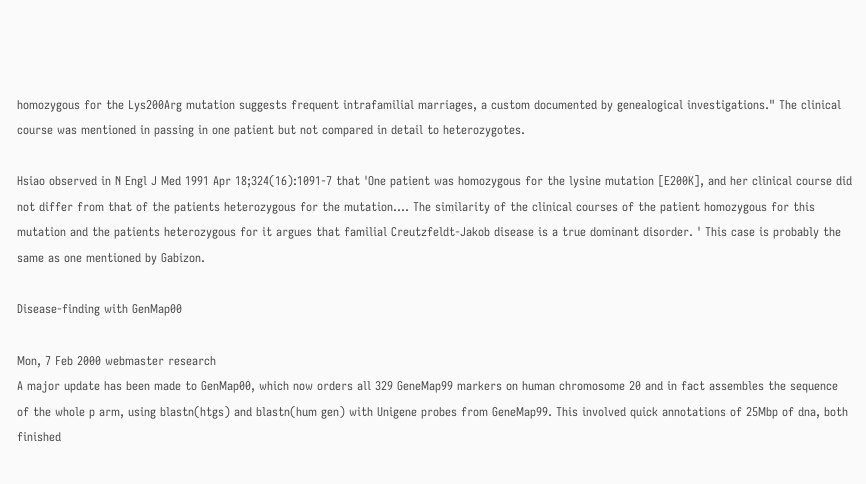homozygous for the Lys200Arg mutation suggests frequent intrafamilial marriages, a custom documented by genealogical investigations." The clinical course was mentioned in passing in one patient but not compared in detail to heterozygotes.

Hsiao observed in N Engl J Med 1991 Apr 18;324(16):1091-7 that 'One patient was homozygous for the lysine mutation [E200K], and her clinical course did not differ from that of the patients heterozygous for the mutation.... The similarity of the clinical courses of the patient homozygous for this mutation and the patients heterozygous for it argues that familial Creutzfeldt-Jakob disease is a true dominant disorder. ' This case is probably the same as one mentioned by Gabizon.

Disease-finding with GenMap00

Mon, 7 Feb 2000 webmaster research
A major update has been made to GenMap00, which now orders all 329 GeneMap99 markers on human chromosome 20 and in fact assembles the sequence of the whole p arm, using blastn(htgs) and blastn(hum gen) with Unigene probes from GeneMap99. This involved quick annotations of 25Mbp of dna, both finished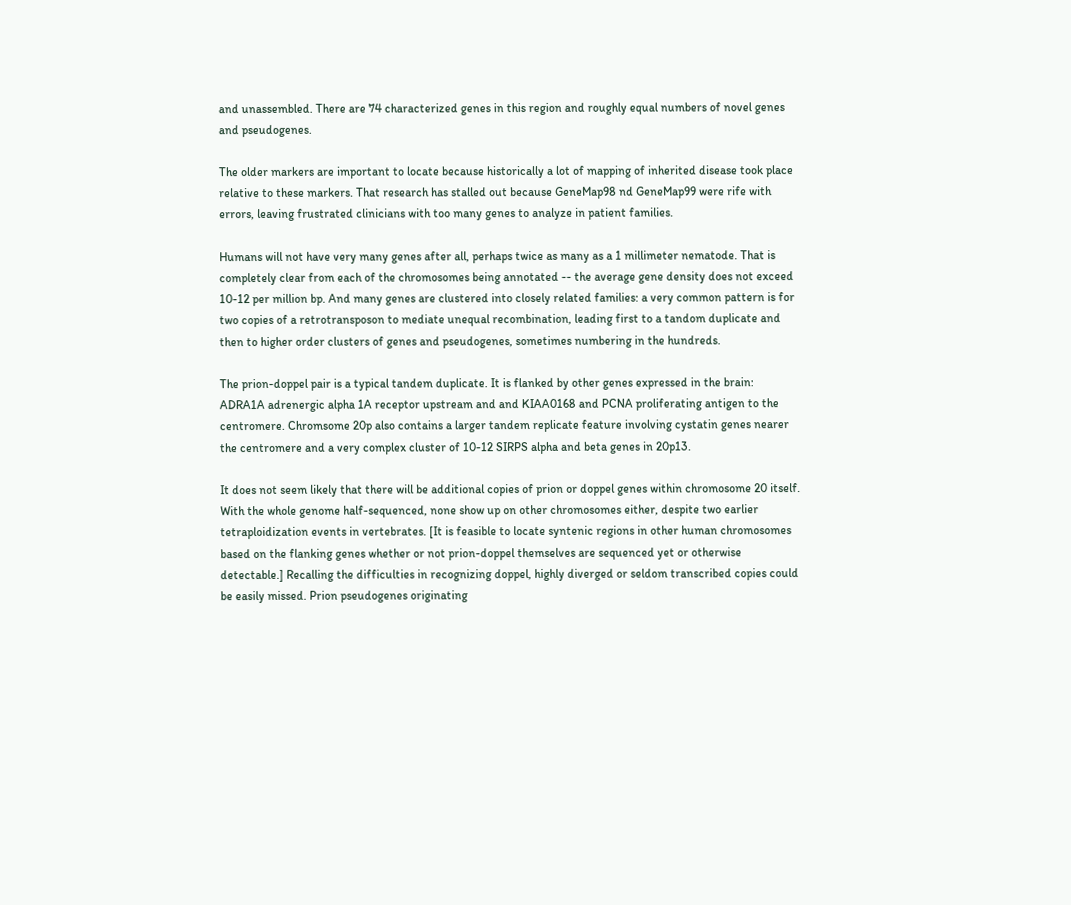and unassembled. There are 74 characterized genes in this region and roughly equal numbers of novel genes and pseudogenes.

The older markers are important to locate because historically a lot of mapping of inherited disease took place relative to these markers. That research has stalled out because GeneMap98 nd GeneMap99 were rife with errors, leaving frustrated clinicians with too many genes to analyze in patient families.

Humans will not have very many genes after all, perhaps twice as many as a 1 millimeter nematode. That is completely clear from each of the chromosomes being annotated -- the average gene density does not exceed 10-12 per million bp. And many genes are clustered into closely related families: a very common pattern is for two copies of a retrotransposon to mediate unequal recombination, leading first to a tandom duplicate and then to higher order clusters of genes and pseudogenes, sometimes numbering in the hundreds.

The prion-doppel pair is a typical tandem duplicate. It is flanked by other genes expressed in the brain: ADRA1A adrenergic alpha 1A receptor upstream and and KIAA0168 and PCNA proliferating antigen to the centromere. Chromsome 20p also contains a larger tandem replicate feature involving cystatin genes nearer the centromere and a very complex cluster of 10-12 SIRPS alpha and beta genes in 20p13.

It does not seem likely that there will be additional copies of prion or doppel genes within chromosome 20 itself. With the whole genome half-sequenced, none show up on other chromosomes either, despite two earlier tetraploidization events in vertebrates. [It is feasible to locate syntenic regions in other human chromosomes based on the flanking genes whether or not prion-doppel themselves are sequenced yet or otherwise detectable.] Recalling the difficulties in recognizing doppel, highly diverged or seldom transcribed copies could be easily missed. Prion pseudogenes originating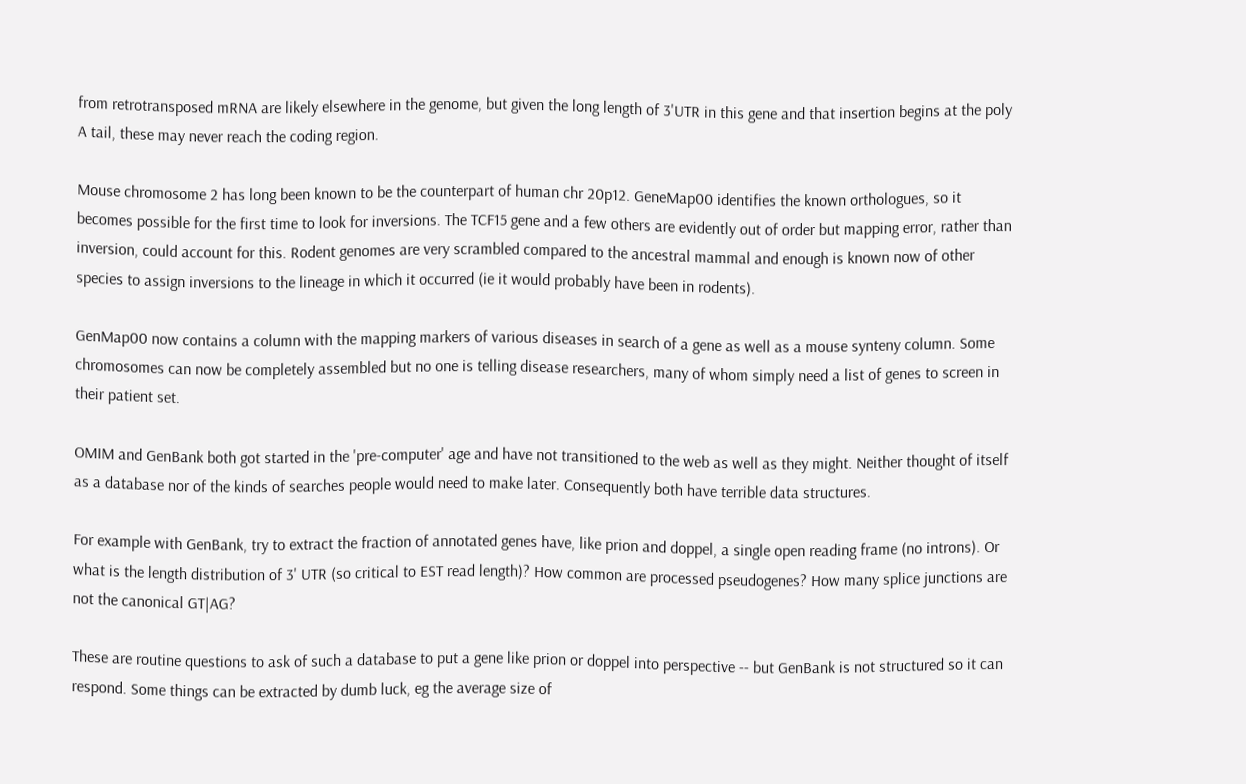from retrotransposed mRNA are likely elsewhere in the genome, but given the long length of 3'UTR in this gene and that insertion begins at the poly A tail, these may never reach the coding region.

Mouse chromosome 2 has long been known to be the counterpart of human chr 20p12. GeneMap00 identifies the known orthologues, so it becomes possible for the first time to look for inversions. The TCF15 gene and a few others are evidently out of order but mapping error, rather than inversion, could account for this. Rodent genomes are very scrambled compared to the ancestral mammal and enough is known now of other species to assign inversions to the lineage in which it occurred (ie it would probably have been in rodents).

GenMap00 now contains a column with the mapping markers of various diseases in search of a gene as well as a mouse synteny column. Some chromosomes can now be completely assembled but no one is telling disease researchers, many of whom simply need a list of genes to screen in their patient set.

OMIM and GenBank both got started in the 'pre-computer' age and have not transitioned to the web as well as they might. Neither thought of itself as a database nor of the kinds of searches people would need to make later. Consequently both have terrible data structures.

For example with GenBank, try to extract the fraction of annotated genes have, like prion and doppel, a single open reading frame (no introns). Or what is the length distribution of 3' UTR (so critical to EST read length)? How common are processed pseudogenes? How many splice junctions are not the canonical GT|AG?

These are routine questions to ask of such a database to put a gene like prion or doppel into perspective -- but GenBank is not structured so it can respond. Some things can be extracted by dumb luck, eg the average size of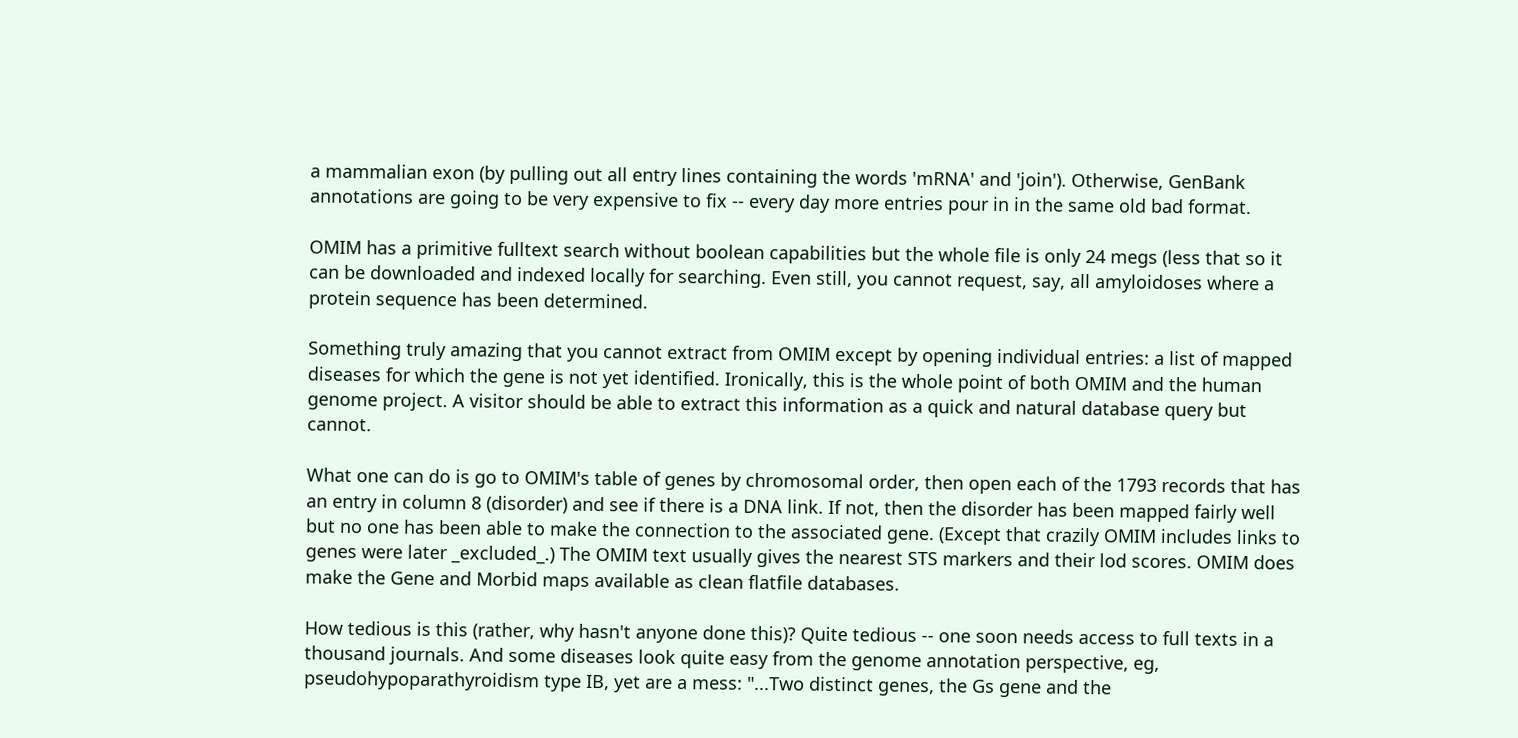a mammalian exon (by pulling out all entry lines containing the words 'mRNA' and 'join'). Otherwise, GenBank annotations are going to be very expensive to fix -- every day more entries pour in in the same old bad format.

OMIM has a primitive fulltext search without boolean capabilities but the whole file is only 24 megs (less that so it can be downloaded and indexed locally for searching. Even still, you cannot request, say, all amyloidoses where a protein sequence has been determined.

Something truly amazing that you cannot extract from OMIM except by opening individual entries: a list of mapped diseases for which the gene is not yet identified. Ironically, this is the whole point of both OMIM and the human genome project. A visitor should be able to extract this information as a quick and natural database query but cannot.

What one can do is go to OMIM's table of genes by chromosomal order, then open each of the 1793 records that has an entry in column 8 (disorder) and see if there is a DNA link. If not, then the disorder has been mapped fairly well but no one has been able to make the connection to the associated gene. (Except that crazily OMIM includes links to genes were later _excluded_.) The OMIM text usually gives the nearest STS markers and their lod scores. OMIM does make the Gene and Morbid maps available as clean flatfile databases.

How tedious is this (rather, why hasn't anyone done this)? Quite tedious -- one soon needs access to full texts in a thousand journals. And some diseases look quite easy from the genome annotation perspective, eg, pseudohypoparathyroidism type IB, yet are a mess: "...Two distinct genes, the Gs gene and the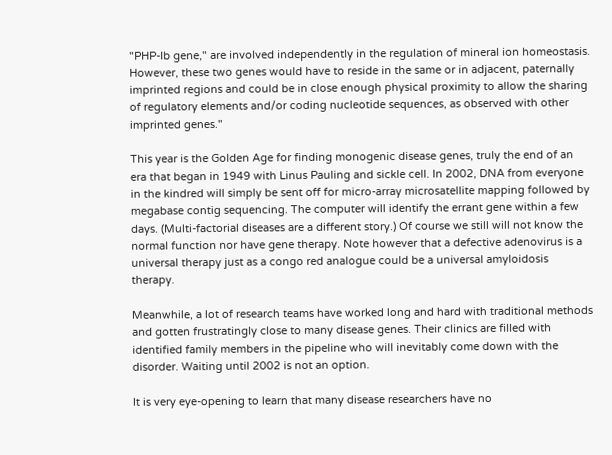"PHP-Ib gene," are involved independently in the regulation of mineral ion homeostasis. However, these two genes would have to reside in the same or in adjacent, paternally imprinted regions and could be in close enough physical proximity to allow the sharing of regulatory elements and/or coding nucleotide sequences, as observed with other imprinted genes."

This year is the Golden Age for finding monogenic disease genes, truly the end of an era that began in 1949 with Linus Pauling and sickle cell. In 2002, DNA from everyone in the kindred will simply be sent off for micro-array microsatellite mapping followed by megabase contig sequencing. The computer will identify the errant gene within a few days. (Multi-factorial diseases are a different story.) Of course we still will not know the normal function nor have gene therapy. Note however that a defective adenovirus is a universal therapy just as a congo red analogue could be a universal amyloidosis therapy.

Meanwhile, a lot of research teams have worked long and hard with traditional methods and gotten frustratingly close to many disease genes. Their clinics are filled with identified family members in the pipeline who will inevitably come down with the disorder. Waiting until 2002 is not an option.

It is very eye-opening to learn that many disease researchers have no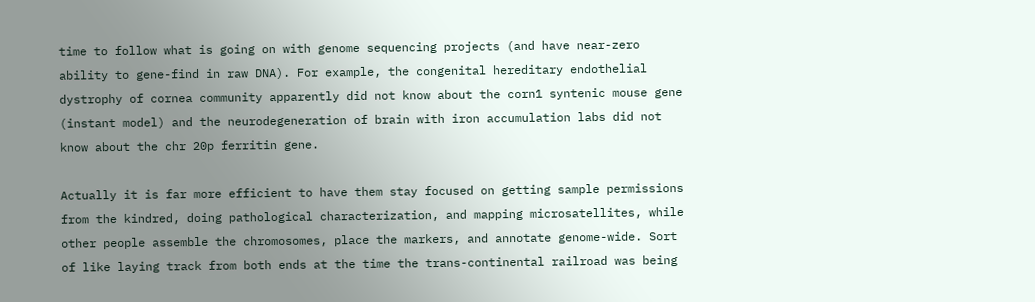time to follow what is going on with genome sequencing projects (and have near-zero ability to gene-find in raw DNA). For example, the congenital hereditary endothelial dystrophy of cornea community apparently did not know about the corn1 syntenic mouse gene (instant model) and the neurodegeneration of brain with iron accumulation labs did not know about the chr 20p ferritin gene.

Actually it is far more efficient to have them stay focused on getting sample permissions from the kindred, doing pathological characterization, and mapping microsatellites, while other people assemble the chromosomes, place the markers, and annotate genome-wide. Sort of like laying track from both ends at the time the trans-continental railroad was being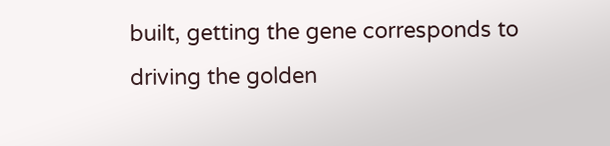built, getting the gene corresponds to driving the golden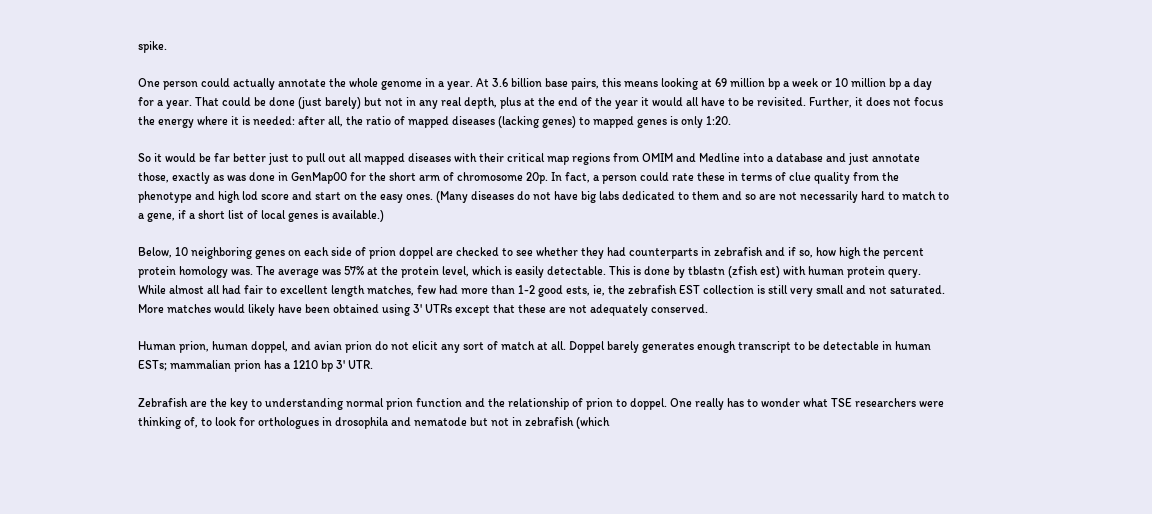spike.

One person could actually annotate the whole genome in a year. At 3.6 billion base pairs, this means looking at 69 million bp a week or 10 million bp a day for a year. That could be done (just barely) but not in any real depth, plus at the end of the year it would all have to be revisited. Further, it does not focus the energy where it is needed: after all, the ratio of mapped diseases (lacking genes) to mapped genes is only 1:20.

So it would be far better just to pull out all mapped diseases with their critical map regions from OMIM and Medline into a database and just annotate those, exactly as was done in GenMap00 for the short arm of chromosome 20p. In fact, a person could rate these in terms of clue quality from the phenotype and high lod score and start on the easy ones. (Many diseases do not have big labs dedicated to them and so are not necessarily hard to match to a gene, if a short list of local genes is available.)

Below, 10 neighboring genes on each side of prion doppel are checked to see whether they had counterparts in zebrafish and if so, how high the percent protein homology was. The average was 57% at the protein level, which is easily detectable. This is done by tblastn (zfish est) with human protein query. While almost all had fair to excellent length matches, few had more than 1-2 good ests, ie, the zebrafish EST collection is still very small and not saturated. More matches would likely have been obtained using 3' UTRs except that these are not adequately conserved.

Human prion, human doppel, and avian prion do not elicit any sort of match at all. Doppel barely generates enough transcript to be detectable in human ESTs; mammalian prion has a 1210 bp 3' UTR.

Zebrafish are the key to understanding normal prion function and the relationship of prion to doppel. One really has to wonder what TSE researchers were thinking of, to look for orthologues in drosophila and nematode but not in zebrafish (which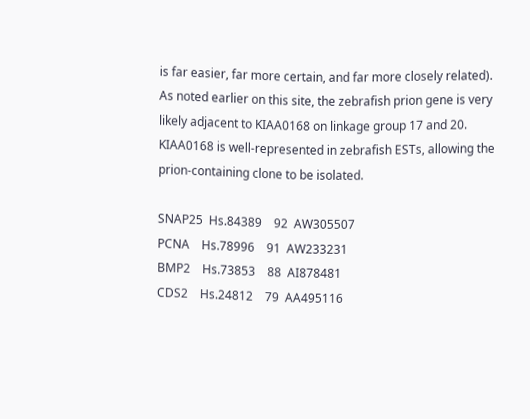is far easier, far more certain, and far more closely related). As noted earlier on this site, the zebrafish prion gene is very likely adjacent to KIAA0168 on linkage group 17 and 20. KIAA0168 is well-represented in zebrafish ESTs, allowing the prion-containing clone to be isolated.

SNAP25  Hs.84389    92  AW305507
PCNA    Hs.78996    91  AW233231
BMP2    Hs.73853    88  AI878481
CDS2    Hs.24812    79  AA495116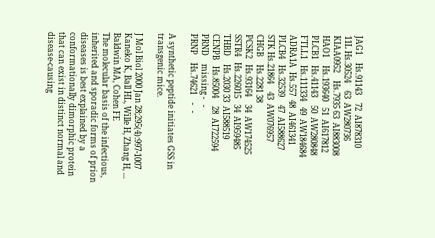JAG1    Hs.91143    72  AI878310
11L Hs.30524    63  AW280736
KIAA0952    Hs.7935 63  AI883008
HAO1    Hs.193640   51  AI617812
PLCB1   Hs.41143    50  AW280848
FTLL1   Hs.111334   49  AW184684
ADRA1A  Hs.557  48  AI461341
PLCB4   Hs.32539    47  AI588627
STK Hs.21864    43  AW076957
CHGB    Hs.2281 38
PCSK2   Hs.93164    34  AW174525
SSTR4   Hs.226015   34  AI959485
THBD    Hs.2030 33  AI588519
CENPB   Hs.85004    28  AI722594
PRND    missing -   -
PRNP    Hs.74621    -   -

A synthetic peptide initiates GSS in transgenic mice.

J Mol Biol 2000 Jan 28;295(4):997-1007
Kaneko K, Ball HL, Wille H, Zhang H, ... Baldwin MA, Cohen FE
The molecular basis of the infectious, inherited and sporadic forms of prion diseases is best explained by a conformationally dimorphic protein that can exist in distinct normal and disease-causing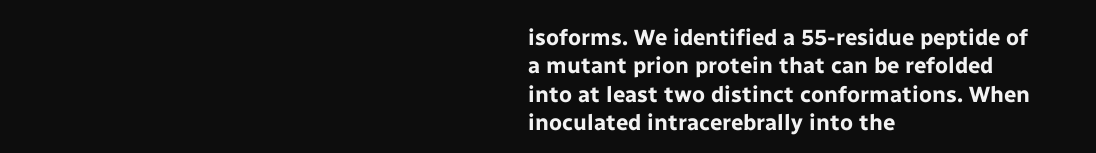isoforms. We identified a 55-residue peptide of a mutant prion protein that can be refolded into at least two distinct conformations. When inoculated intracerebrally into the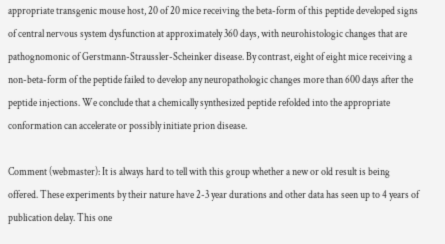appropriate transgenic mouse host, 20 of 20 mice receiving the beta-form of this peptide developed signs of central nervous system dysfunction at approximately 360 days, with neurohistologic changes that are pathognomonic of Gerstmann-Straussler-Scheinker disease. By contrast, eight of eight mice receiving a non-beta-form of the peptide failed to develop any neuropathologic changes more than 600 days after the peptide injections. We conclude that a chemically synthesized peptide refolded into the appropriate conformation can accelerate or possibly initiate prion disease.

Comment (webmaster): It is always hard to tell with this group whether a new or old result is being offered. These experiments by their nature have 2-3 year durations and other data has seen up to 4 years of publication delay. This one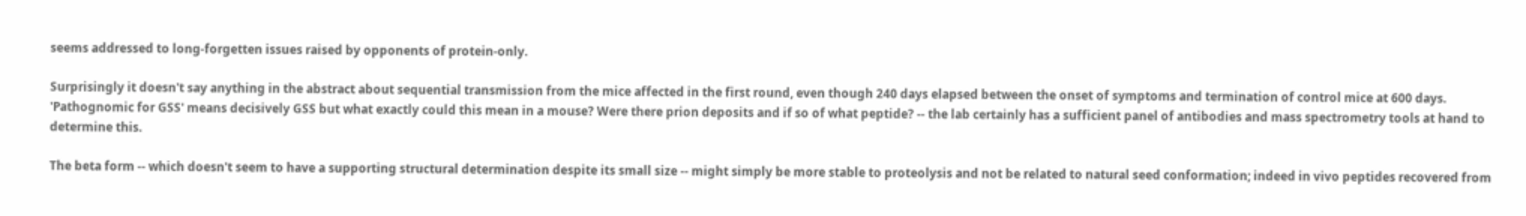seems addressed to long-forgetten issues raised by opponents of protein-only.

Surprisingly it doesn't say anything in the abstract about sequential transmission from the mice affected in the first round, even though 240 days elapsed between the onset of symptoms and termination of control mice at 600 days. 'Pathognomic for GSS' means decisively GSS but what exactly could this mean in a mouse? Were there prion deposits and if so of what peptide? -- the lab certainly has a sufficient panel of antibodies and mass spectrometry tools at hand to determine this.

The beta form -- which doesn't seem to have a supporting structural determination despite its small size -- might simply be more stable to proteolysis and not be related to natural seed conformation; indeed in vivo peptides recovered from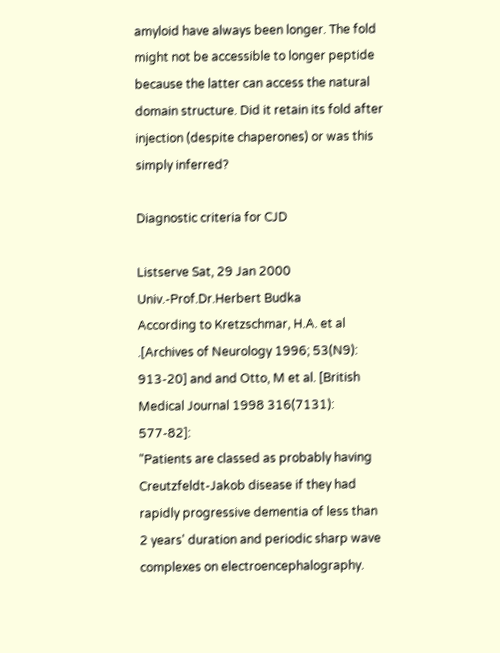amyloid have always been longer. The fold might not be accessible to longer peptide because the latter can access the natural domain structure. Did it retain its fold after injection (despite chaperones) or was this simply inferred?

Diagnostic criteria for CJD

Listserve Sat, 29 Jan 2000 Univ.-Prof.Dr.Herbert Budka
According to Kretzschmar, H.A. et al .[Archives of Neurology 1996; 53(N9): 913-20] and and Otto, M et al. [British Medical Journal 1998 316(7131): 577-82]:
"Patients are classed as probably having Creutzfeldt-Jakob disease if they had rapidly progressive dementia of less than 2 years' duration and periodic sharp wave complexes on electroencephalography.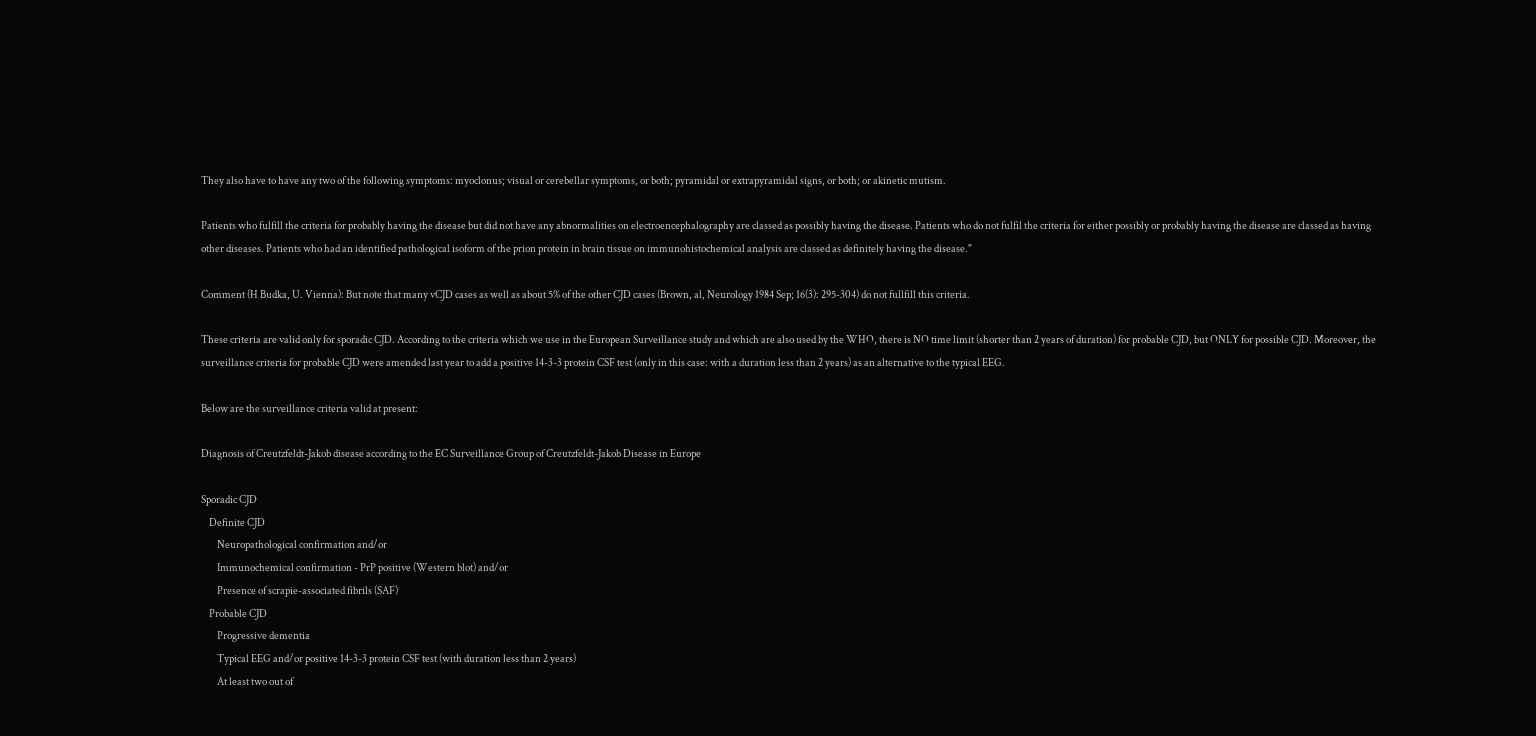They also have to have any two of the following symptoms: myoclonus; visual or cerebellar symptoms, or both; pyramidal or extrapyramidal signs, or both; or akinetic mutism.

Patients who fulfill the criteria for probably having the disease but did not have any abnormalities on electroencephalography are classed as possibly having the disease. Patients who do not fulfil the criteria for either possibly or probably having the disease are classed as having other diseases. Patients who had an identified pathological isoform of the prion protein in brain tissue on immunohistochemical analysis are classed as definitely having the disease."

Comment (H Budka, U. Vienna): But note that many vCJD cases as well as about 5% of the other CJD cases (Brown, al, Neurology 1984 Sep; 16(3): 295-304) do not fullfill this criteria.

These criteria are valid only for sporadic CJD. According to the criteria which we use in the European Surveillance study and which are also used by the WHO, there is NO time limit (shorter than 2 years of duration) for probable CJD, but ONLY for possible CJD. Moreover, the surveillance criteria for probable CJD were amended last year to add a positive 14-3-3 protein CSF test (only in this case: with a duration less than 2 years) as an alternative to the typical EEG.

Below are the surveillance criteria valid at present:

Diagnosis of Creutzfeldt-Jakob disease according to the EC Surveillance Group of Creutzfeldt-Jakob Disease in Europe

Sporadic CJD
    Definite CJD
        Neuropathological confirmation and/or
        Immunochemical confirmation - PrP positive (Western blot) and/or
        Presence of scrapie-associated fibrils (SAF)
    Probable CJD
        Progressive dementia
        Typical EEG and/or positive 14-3-3 protein CSF test (with duration less than 2 years)
        At least two out of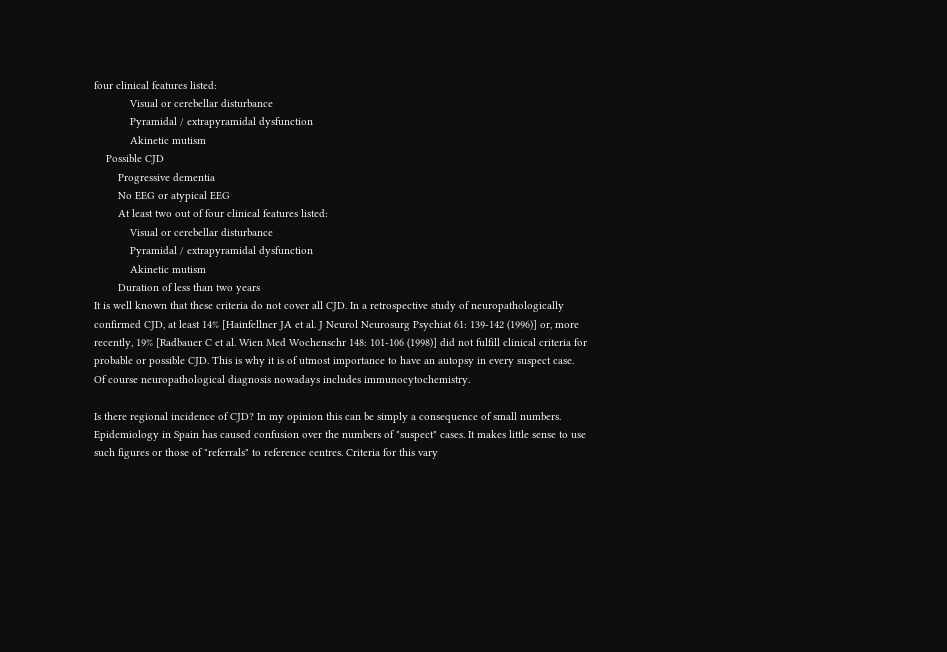four clinical features listed:
            Visual or cerebellar disturbance
            Pyramidal / extrapyramidal dysfunction
            Akinetic mutism
    Possible CJD
        Progressive dementia
        No EEG or atypical EEG
        At least two out of four clinical features listed:
            Visual or cerebellar disturbance
            Pyramidal / extrapyramidal dysfunction
            Akinetic mutism
        Duration of less than two years
It is well known that these criteria do not cover all CJD. In a retrospective study of neuropathologically confirmed CJD, at least 14% [Hainfellner JA et al. J Neurol Neurosurg Psychiat 61: 139-142 (1996)] or, more recently, 19% [Radbauer C et al. Wien Med Wochenschr 148: 101-106 (1998)] did not fulfill clinical criteria for probable or possible CJD. This is why it is of utmost importance to have an autopsy in every suspect case. Of course neuropathological diagnosis nowadays includes immunocytochemistry.

Is there regional incidence of CJD? In my opinion this can be simply a consequence of small numbers. Epidemiology in Spain has caused confusion over the numbers of "suspect" cases. It makes little sense to use such figures or those of "referrals" to reference centres. Criteria for this vary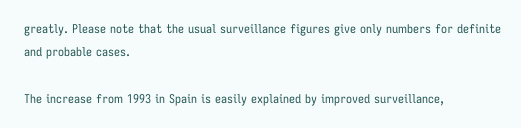greatly. Please note that the usual surveillance figures give only numbers for definite and probable cases.

The increase from 1993 in Spain is easily explained by improved surveillance,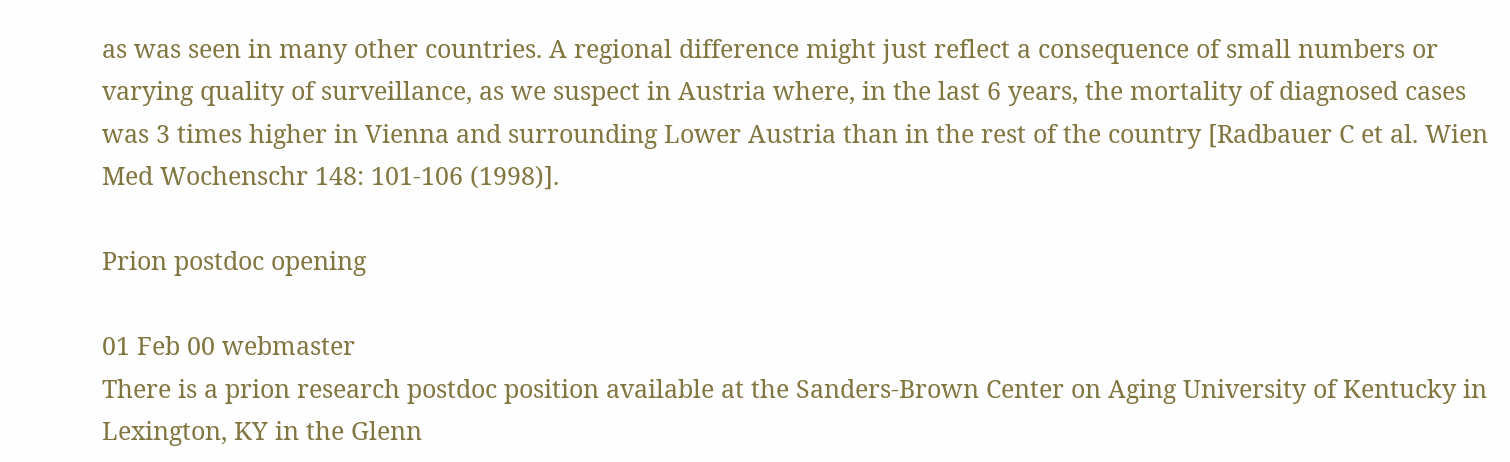as was seen in many other countries. A regional difference might just reflect a consequence of small numbers or varying quality of surveillance, as we suspect in Austria where, in the last 6 years, the mortality of diagnosed cases was 3 times higher in Vienna and surrounding Lower Austria than in the rest of the country [Radbauer C et al. Wien Med Wochenschr 148: 101-106 (1998)].

Prion postdoc opening

01 Feb 00 webmaster
There is a prion research postdoc position available at the Sanders-Brown Center on Aging University of Kentucky in Lexington, KY in the Glenn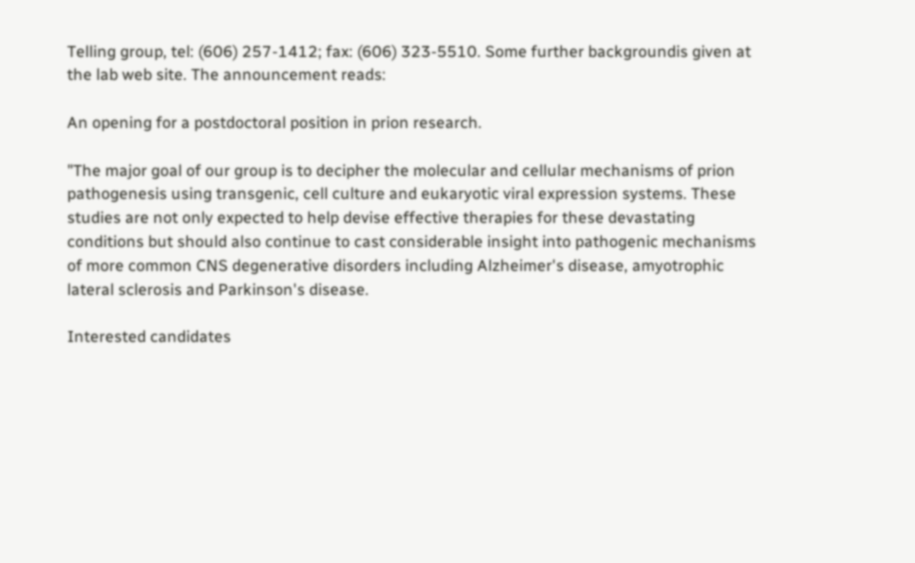Telling group, tel: (606) 257-1412; fax: (606) 323-5510. Some further backgroundis given at the lab web site. The announcement reads:

An opening for a postdoctoral position in prion research.

"The major goal of our group is to decipher the molecular and cellular mechanisms of prion pathogenesis using transgenic, cell culture and eukaryotic viral expression systems. These studies are not only expected to help devise effective therapies for these devastating conditions but should also continue to cast considerable insight into pathogenic mechanisms of more common CNS degenerative disorders including Alzheimer's disease, amyotrophic lateral sclerosis and Parkinson's disease.

Interested candidates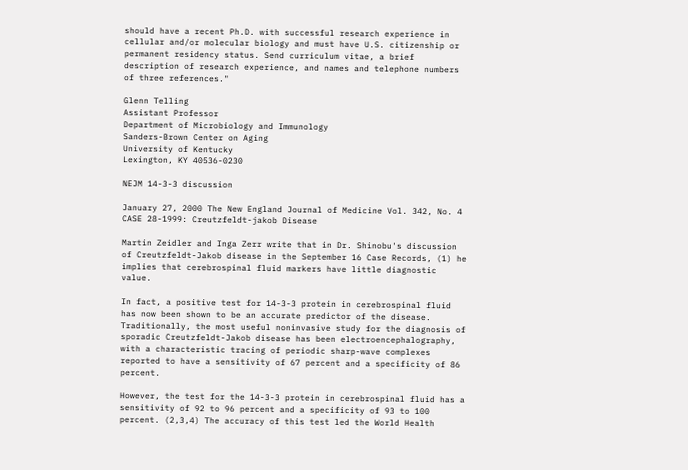should have a recent Ph.D. with successful research experience in cellular and/or molecular biology and must have U.S. citizenship or permanent residency status. Send curriculum vitae, a brief description of research experience, and names and telephone numbers of three references."

Glenn Telling
Assistant Professor
Department of Microbiology and Immunology
Sanders-Brown Center on Aging
University of Kentucky
Lexington, KY 40536-0230

NEJM 14-3-3 discussion

January 27, 2000 The New England Journal of Medicine Vol. 342, No. 4
CASE 28-1999: Creutzfeldt-jakob Disease

Martin Zeidler and Inga Zerr write that in Dr. Shinobu's discussion of Creutzfeldt-Jakob disease in the September 16 Case Records, (1) he implies that cerebrospinal fluid markers have little diagnostic value.

In fact, a positive test for 14-3-3 protein in cerebrospinal fluid has now been shown to be an accurate predictor of the disease. Traditionally, the most useful noninvasive study for the diagnosis of sporadic Creutzfeldt-Jakob disease has been electroencephalography, with a characteristic tracing of periodic sharp-wave complexes reported to have a sensitivity of 67 percent and a specificity of 86 percent.

However, the test for the 14-3-3 protein in cerebrospinal fluid has a sensitivity of 92 to 96 percent and a specificity of 93 to 100 percent. (2,3,4) The accuracy of this test led the World Health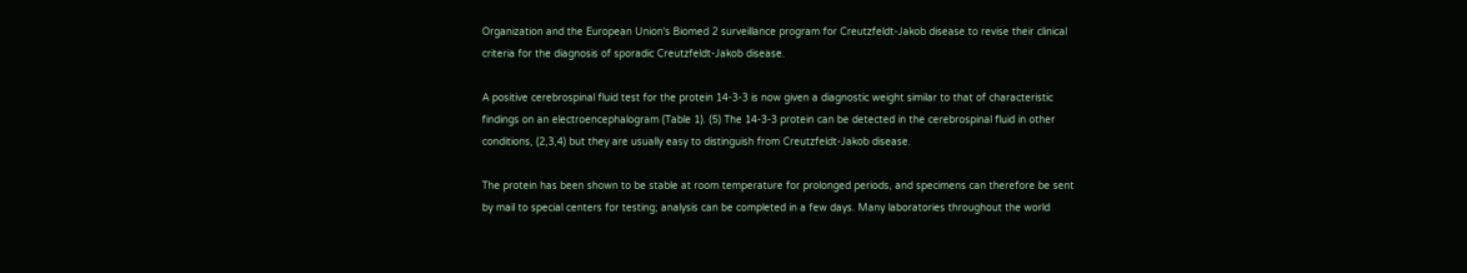Organization and the European Union's Biomed 2 surveillance program for Creutzfeldt-Jakob disease to revise their clinical criteria for the diagnosis of sporadic Creutzfeldt-Jakob disease.

A positive cerebrospinal fluid test for the protein 14-3-3 is now given a diagnostic weight similar to that of characteristic findings on an electroencephalogram (Table 1). (5) The 14-3-3 protein can be detected in the cerebrospinal fluid in other conditions, (2,3,4) but they are usually easy to distinguish from Creutzfeldt-Jakob disease.

The protein has been shown to be stable at room temperature for prolonged periods, and specimens can therefore be sent by mail to special centers for testing; analysis can be completed in a few days. Many laboratories throughout the world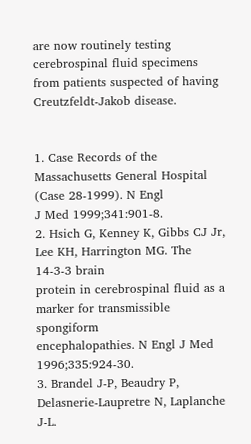are now routinely testing cerebrospinal fluid specimens from patients suspected of having Creutzfeldt-Jakob disease.


1. Case Records of the Massachusetts General Hospital (Case 28-1999). N Engl
J Med 1999;341:901-8.
2. Hsich G, Kenney K, Gibbs CJ Jr, Lee KH, Harrington MG. The 14-3-3 brain
protein in cerebrospinal fluid as a marker for transmissible spongiform
encephalopathies. N Engl J Med 1996;335:924-30.
3. Brandel J-P, Beaudry P, Delasnerie-Laupretre N, Laplanche J-L.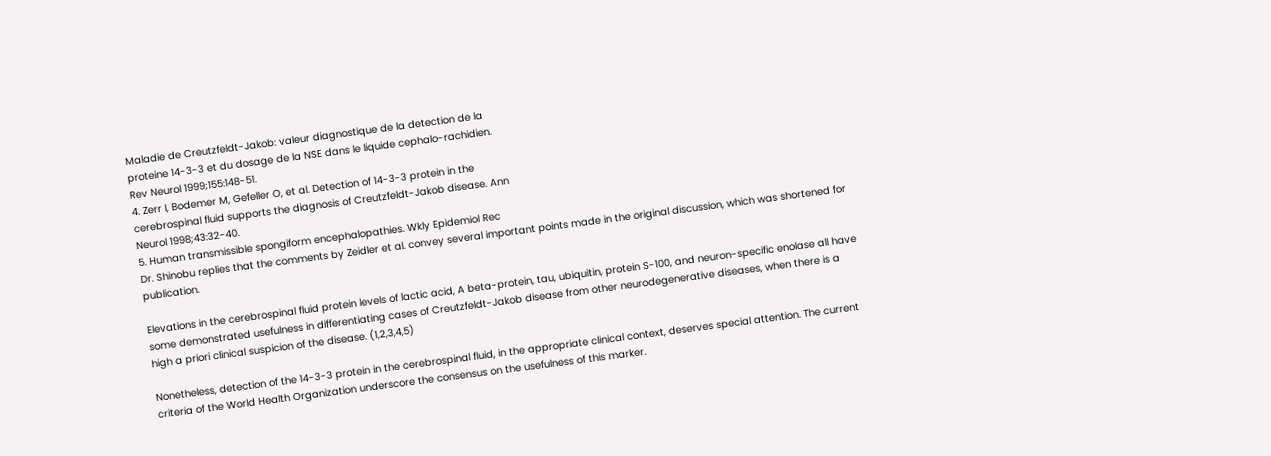Maladie de Creutzfeldt-Jakob: valeur diagnostique de la detection de la
proteine 14-3-3 et du dosage de la NSE dans le liquide cephalo-rachidien.
Rev Neurol 1999;155:148-51.
4. Zerr I, Bodemer M, Gefeller O, et al. Detection of 14-3-3 protein in the
cerebrospinal fluid supports the diagnosis of Creutzfeldt-Jakob disease. Ann
Neurol 1998;43:32-40.
5. Human transmissible spongiform encephalopathies. Wkly Epidemiol Rec
Dr. Shinobu replies that the comments by Zeidler et al. convey several important points made in the original discussion, which was shortened for publication.

Elevations in the cerebrospinal fluid protein levels of lactic acid, A beta-protein, tau, ubiquitin, protein S-100, and neuron-specific enolase all have some demonstrated usefulness in differentiating cases of Creutzfeldt-Jakob disease from other neurodegenerative diseases, when there is a high a priori clinical suspicion of the disease. (1,2,3,4,5)

Nonetheless, detection of the 14-3-3 protein in the cerebrospinal fluid, in the appropriate clinical context, deserves special attention. The current criteria of the World Health Organization underscore the consensus on the usefulness of this marker.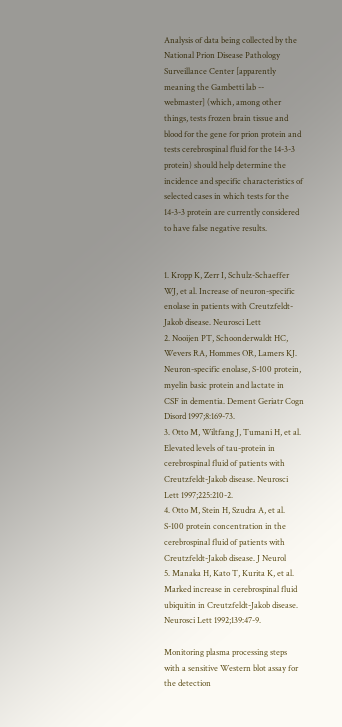Analysis of data being collected by the National Prion Disease Pathology Surveillance Center [apparently meaning the Gambetti lab -- webmaster] (which, among other things, tests frozen brain tissue and blood for the gene for prion protein and tests cerebrospinal fluid for the 14-3-3 protein) should help determine the incidence and specific characteristics of selected cases in which tests for the 14-3-3 protein are currently considered to have false negative results.


1. Kropp K, Zerr I, Schulz-Schaeffer WJ, et al. Increase of neuron-specific
enolase in patients with Creutzfeldt-Jakob disease. Neurosci Lett
2. Nooijen PT, Schoonderwaldt HC, Wevers RA, Hommes OR, Lamers KJ.
Neuron-specific enolase, S-100 protein, myelin basic protein and lactate in
CSF in dementia. Dement Geriatr Cogn Disord 1997;8:169-73.
3. Otto M, Wiltfang J, Tumani H, et al. Elevated levels of tau-protein in
cerebrospinal fluid of patients with Creutzfeldt-Jakob disease. Neurosci
Lett 1997;225:210-2.
4. Otto M, Stein H, Szudra A, et al. S-100 protein concentration in the
cerebrospinal fluid of patients with Creutzfeldt-Jakob disease. J Neurol
5. Manaka H, Kato T, Kurita K, et al. Marked increase in cerebrospinal fluid
ubiquitin in Creutzfeldt-Jakob disease.  Neurosci Lett 1992;139:47-9.

Monitoring plasma processing steps with a sensitive Western blot assay for the detection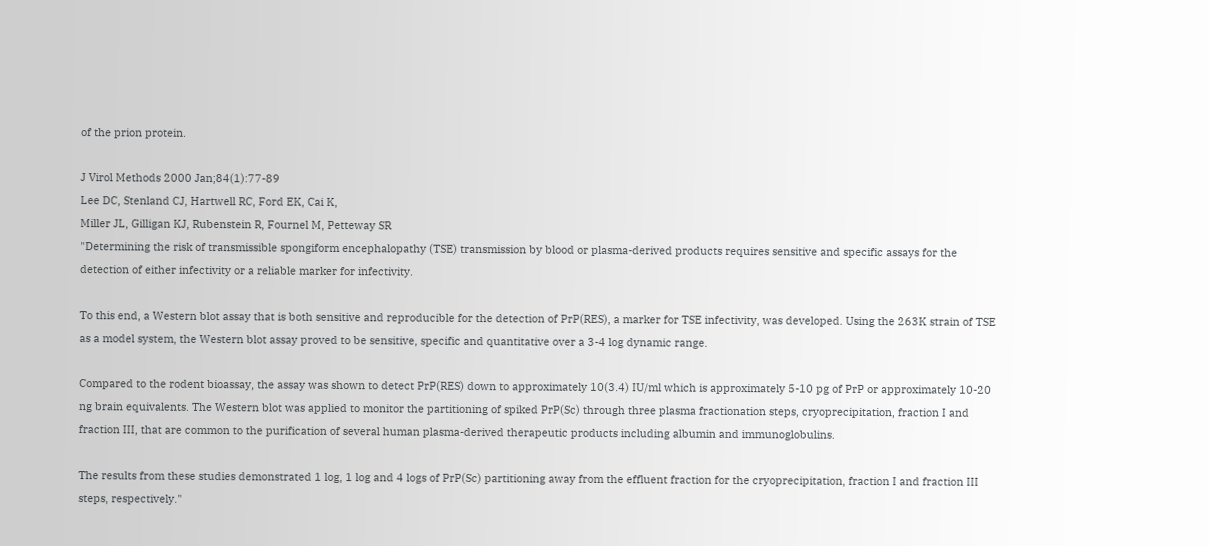of the prion protein.

J Virol Methods 2000 Jan;84(1):77-89
Lee DC, Stenland CJ, Hartwell RC, Ford EK, Cai K,
Miller JL, Gilligan KJ, Rubenstein R, Fournel M, Petteway SR
"Determining the risk of transmissible spongiform encephalopathy (TSE) transmission by blood or plasma-derived products requires sensitive and specific assays for the detection of either infectivity or a reliable marker for infectivity.

To this end, a Western blot assay that is both sensitive and reproducible for the detection of PrP(RES), a marker for TSE infectivity, was developed. Using the 263K strain of TSE as a model system, the Western blot assay proved to be sensitive, specific and quantitative over a 3-4 log dynamic range.

Compared to the rodent bioassay, the assay was shown to detect PrP(RES) down to approximately 10(3.4) IU/ml which is approximately 5-10 pg of PrP or approximately 10-20 ng brain equivalents. The Western blot was applied to monitor the partitioning of spiked PrP(Sc) through three plasma fractionation steps, cryoprecipitation, fraction I and fraction III, that are common to the purification of several human plasma-derived therapeutic products including albumin and immunoglobulins.

The results from these studies demonstrated 1 log, 1 log and 4 logs of PrP(Sc) partitioning away from the effluent fraction for the cryoprecipitation, fraction I and fraction III steps, respectively."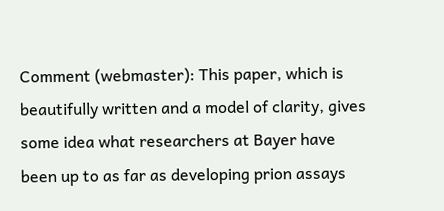Comment (webmaster): This paper, which is beautifully written and a model of clarity, gives some idea what researchers at Bayer have been up to as far as developing prion assays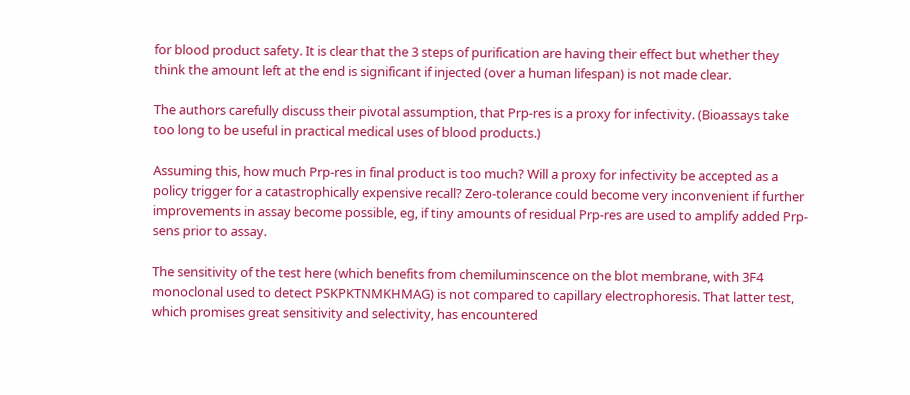for blood product safety. It is clear that the 3 steps of purification are having their effect but whether they think the amount left at the end is significant if injected (over a human lifespan) is not made clear.

The authors carefully discuss their pivotal assumption, that Prp-res is a proxy for infectivity. (Bioassays take too long to be useful in practical medical uses of blood products.)

Assuming this, how much Prp-res in final product is too much? Will a proxy for infectivity be accepted as a policy trigger for a catastrophically expensive recall? Zero-tolerance could become very inconvenient if further improvements in assay become possible, eg, if tiny amounts of residual Prp-res are used to amplify added Prp-sens prior to assay.

The sensitivity of the test here (which benefits from chemiluminscence on the blot membrane, with 3F4 monoclonal used to detect PSKPKTNMKHMAG) is not compared to capillary electrophoresis. That latter test, which promises great sensitivity and selectivity, has encountered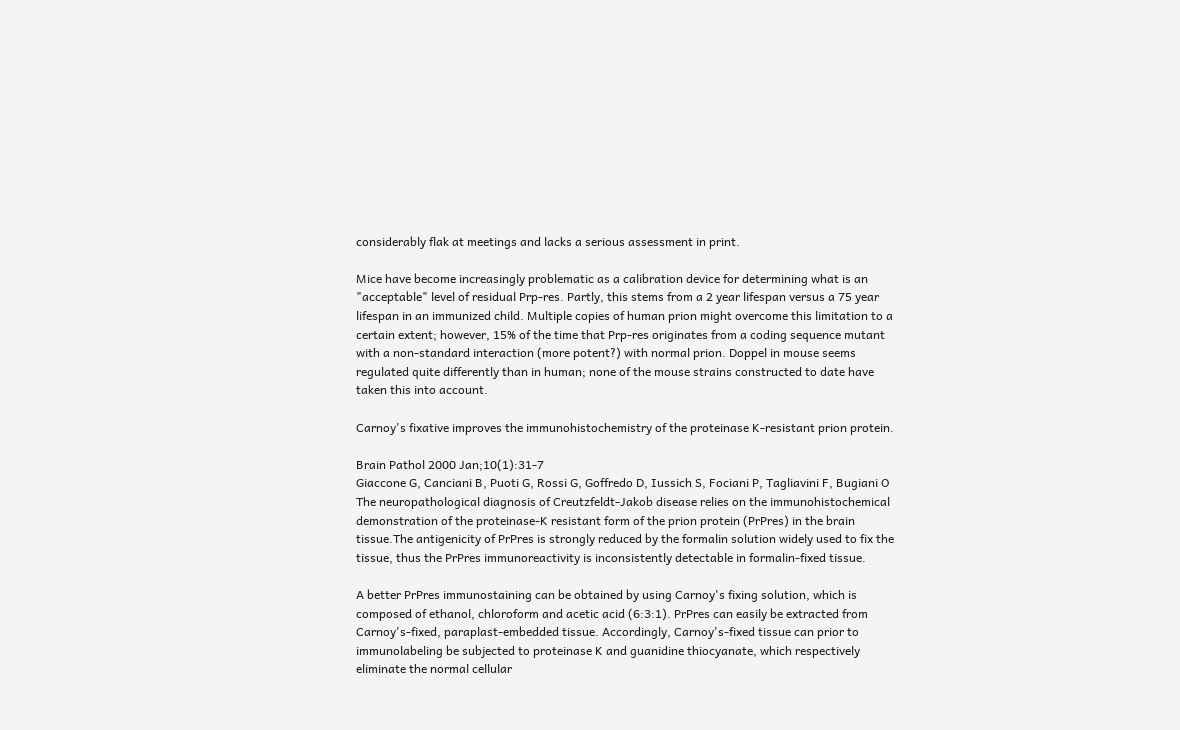considerably flak at meetings and lacks a serious assessment in print.

Mice have become increasingly problematic as a calibration device for determining what is an "acceptable" level of residual Prp-res. Partly, this stems from a 2 year lifespan versus a 75 year lifespan in an immunized child. Multiple copies of human prion might overcome this limitation to a certain extent; however, 15% of the time that Prp-res originates from a coding sequence mutant with a non-standard interaction (more potent?) with normal prion. Doppel in mouse seems regulated quite differently than in human; none of the mouse strains constructed to date have taken this into account.

Carnoy's fixative improves the immunohistochemistry of the proteinase K-resistant prion protein.

Brain Pathol 2000 Jan;10(1):31-7
Giaccone G, Canciani B, Puoti G, Rossi G, Goffredo D, Iussich S, Fociani P, Tagliavini F, Bugiani O
The neuropathological diagnosis of Creutzfeldt-Jakob disease relies on the immunohistochemical demonstration of the proteinase-K resistant form of the prion protein (PrPres) in the brain tissue.The antigenicity of PrPres is strongly reduced by the formalin solution widely used to fix the tissue, thus the PrPres immunoreactivity is inconsistently detectable in formalin-fixed tissue.

A better PrPres immunostaining can be obtained by using Carnoy's fixing solution, which is composed of ethanol, chloroform and acetic acid (6:3:1). PrPres can easily be extracted from Carnoy's-fixed, paraplast-embedded tissue. Accordingly, Carnoy's-fixed tissue can prior to immunolabeling be subjected to proteinase K and guanidine thiocyanate, which respectively eliminate the normal cellular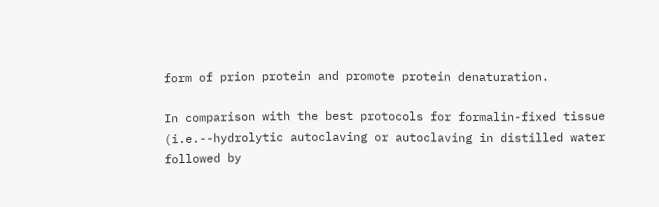form of prion protein and promote protein denaturation.

In comparison with the best protocols for formalin-fixed tissue (i.e.--hydrolytic autoclaving or autoclaving in distilled water followed by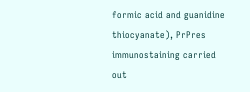formic acid and guanidine thiocyanate), PrPres immunostaining carried out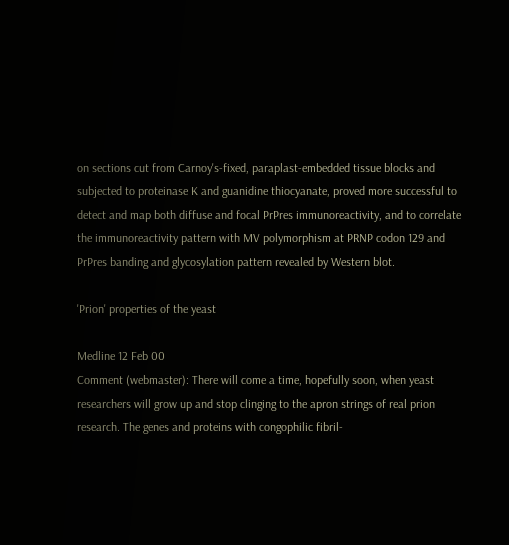on sections cut from Carnoy's-fixed, paraplast-embedded tissue blocks and subjected to proteinase K and guanidine thiocyanate, proved more successful to detect and map both diffuse and focal PrPres immunoreactivity, and to correlate the immunoreactivity pattern with MV polymorphism at PRNP codon 129 and PrPres banding and glycosylation pattern revealed by Western blot.

'Prion' properties of the yeast

Medline 12 Feb 00
Comment (webmaster): There will come a time, hopefully soon, when yeast researchers will grow up and stop clinging to the apron strings of real prion research. The genes and proteins with congophilic fibril-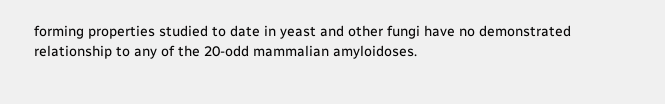forming properties studied to date in yeast and other fungi have no demonstrated relationship to any of the 20-odd mammalian amyloidoses.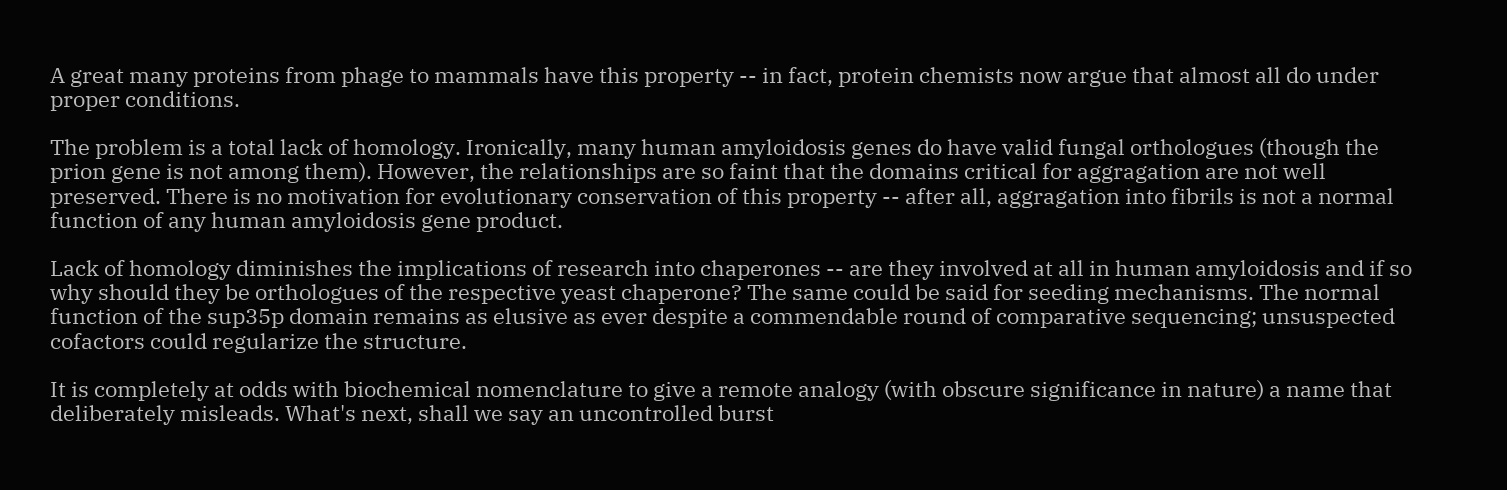A great many proteins from phage to mammals have this property -- in fact, protein chemists now argue that almost all do under proper conditions.

The problem is a total lack of homology. Ironically, many human amyloidosis genes do have valid fungal orthologues (though the prion gene is not among them). However, the relationships are so faint that the domains critical for aggragation are not well preserved. There is no motivation for evolutionary conservation of this property -- after all, aggragation into fibrils is not a normal function of any human amyloidosis gene product.

Lack of homology diminishes the implications of research into chaperones -- are they involved at all in human amyloidosis and if so why should they be orthologues of the respective yeast chaperone? The same could be said for seeding mechanisms. The normal function of the sup35p domain remains as elusive as ever despite a commendable round of comparative sequencing; unsuspected cofactors could regularize the structure.

It is completely at odds with biochemical nomenclature to give a remote analogy (with obscure significance in nature) a name that deliberately misleads. What's next, shall we say an uncontrolled burst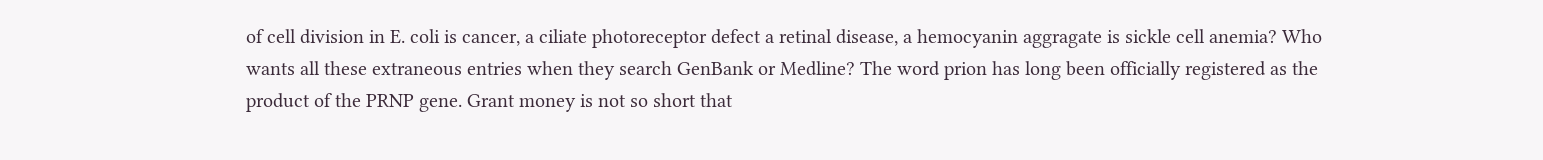of cell division in E. coli is cancer, a ciliate photoreceptor defect a retinal disease, a hemocyanin aggragate is sickle cell anemia? Who wants all these extraneous entries when they search GenBank or Medline? The word prion has long been officially registered as the product of the PRNP gene. Grant money is not so short that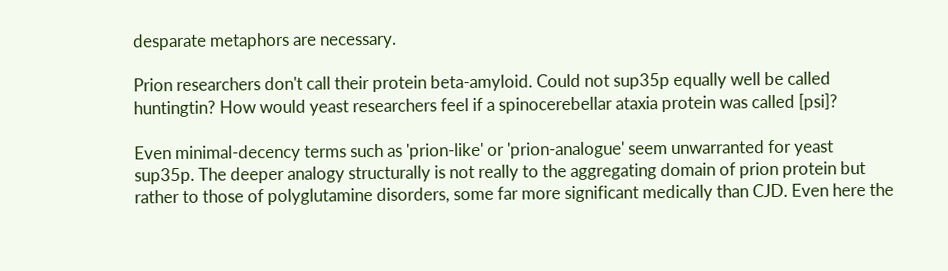desparate metaphors are necessary.

Prion researchers don't call their protein beta-amyloid. Could not sup35p equally well be called huntingtin? How would yeast researchers feel if a spinocerebellar ataxia protein was called [psi]?

Even minimal-decency terms such as 'prion-like' or 'prion-analogue' seem unwarranted for yeast sup35p. The deeper analogy structurally is not really to the aggregating domain of prion protein but rather to those of polyglutamine disorders, some far more significant medically than CJD. Even here the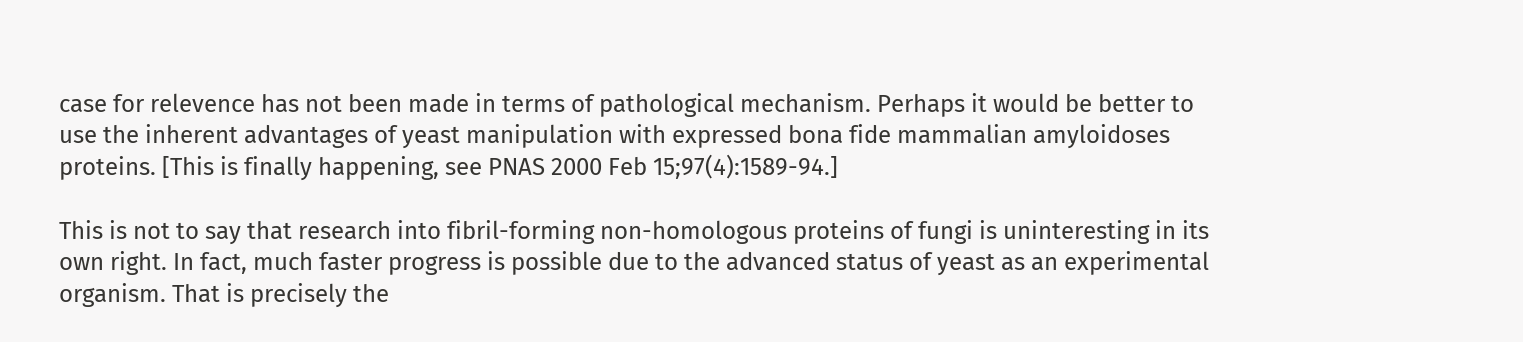case for relevence has not been made in terms of pathological mechanism. Perhaps it would be better to use the inherent advantages of yeast manipulation with expressed bona fide mammalian amyloidoses proteins. [This is finally happening, see PNAS 2000 Feb 15;97(4):1589-94.]

This is not to say that research into fibril-forming non-homologous proteins of fungi is uninteresting in its own right. In fact, much faster progress is possible due to the advanced status of yeast as an experimental organism. That is precisely the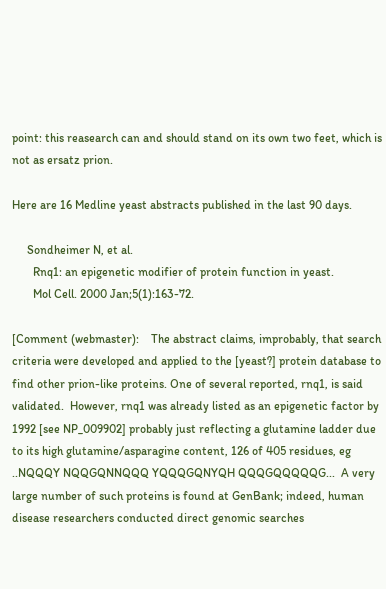point: this reasearch can and should stand on its own two feet, which is not as ersatz prion.

Here are 16 Medline yeast abstracts published in the last 90 days.

     Sondheimer N, et al.
       Rnq1: an epigenetic modifier of protein function in yeast.
       Mol Cell. 2000 Jan;5(1):163-72.

[Comment (webmaster):    The abstract claims, improbably, that search criteria were developed and applied to the [yeast?] protein database to find other prion-like proteins. One of several reported, rnq1, is said validated.  However, rnq1 was already listed as an epigenetic factor by 1992 [see NP_009902] probably just reflecting a glutamine ladder due to its high glutamine/asparagine content, 126 of 405 residues, eg ..NQQQY NQQGQNNQQQ YQQQGQNYQH QQQGQQQQQG...  A very large number of such proteins is found at GenBank; indeed, human disease researchers conducted direct genomic searches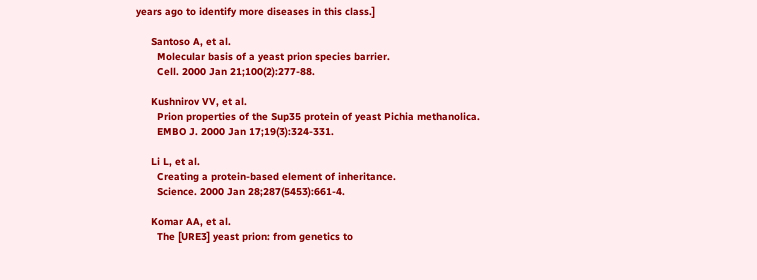years ago to identify more diseases in this class.]

     Santoso A, et al.
       Molecular basis of a yeast prion species barrier.
       Cell. 2000 Jan 21;100(2):277-88.

     Kushnirov VV, et al.
       Prion properties of the Sup35 protein of yeast Pichia methanolica.
       EMBO J. 2000 Jan 17;19(3):324-331.

     Li L, et al.
       Creating a protein-based element of inheritance.
       Science. 2000 Jan 28;287(5453):661-4.

     Komar AA, et al.
       The [URE3] yeast prion: from genetics to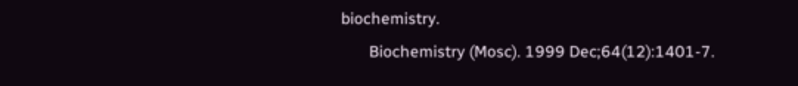biochemistry.
       Biochemistry (Mosc). 1999 Dec;64(12):1401-7.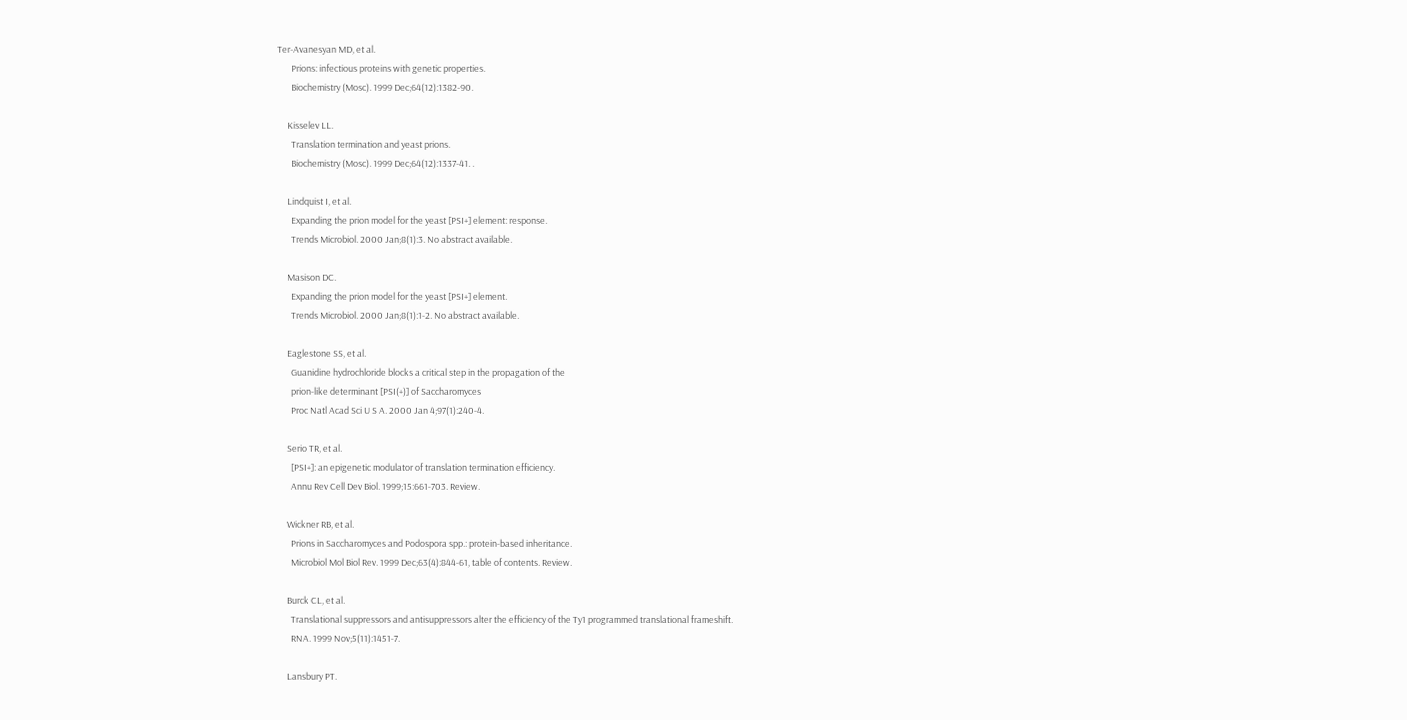Ter-Avanesyan MD, et al.
       Prions: infectious proteins with genetic properties.
       Biochemistry (Mosc). 1999 Dec;64(12):1382-90.

     Kisselev LL.
       Translation termination and yeast prions.
       Biochemistry (Mosc). 1999 Dec;64(12):1337-41. .

     Lindquist I, et al.
       Expanding the prion model for the yeast [PSI+] element: response.
       Trends Microbiol. 2000 Jan;8(1):3. No abstract available.

     Masison DC.
       Expanding the prion model for the yeast [PSI+] element.
       Trends Microbiol. 2000 Jan;8(1):1-2. No abstract available.

     Eaglestone SS, et al.
       Guanidine hydrochloride blocks a critical step in the propagation of the
       prion-like determinant [PSI(+)] of Saccharomyces
       Proc Natl Acad Sci U S A. 2000 Jan 4;97(1):240-4.

     Serio TR, et al.
       [PSI+]: an epigenetic modulator of translation termination efficiency.
       Annu Rev Cell Dev Biol. 1999;15:661-703. Review.

     Wickner RB, et al.
       Prions in Saccharomyces and Podospora spp.: protein-based inheritance.
       Microbiol Mol Biol Rev. 1999 Dec;63(4):844-61, table of contents. Review.

     Burck CL, et al.
       Translational suppressors and antisuppressors alter the efficiency of the Ty1 programmed translational frameshift.
       RNA. 1999 Nov;5(11):1451-7.

     Lansbury PT.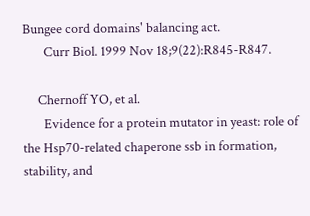Bungee cord domains' balancing act.
       Curr Biol. 1999 Nov 18;9(22):R845-R847.

     Chernoff YO, et al.
       Evidence for a protein mutator in yeast: role of the Hsp70-related chaperone ssb in formation, stability, and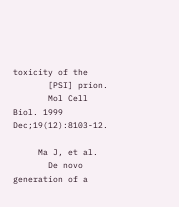toxicity of the
       [PSI] prion.
       Mol Cell Biol. 1999 Dec;19(12):8103-12.

     Ma J, et al.
       De novo generation of a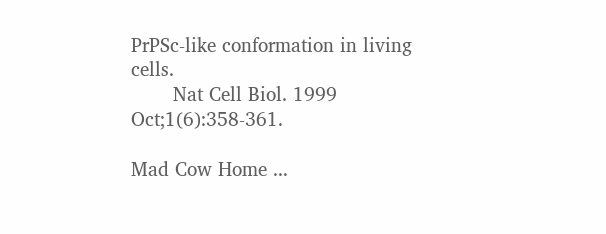PrPSc-like conformation in living cells.
       Nat Cell Biol. 1999 Oct;1(6):358-361.

Mad Cow Home ...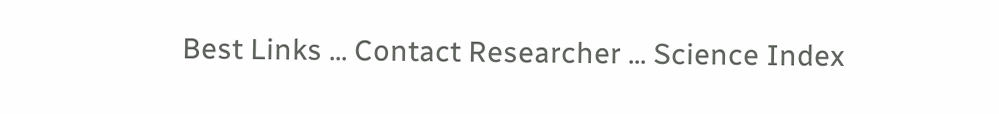Best Links ... Contact Researcher ... Science Index